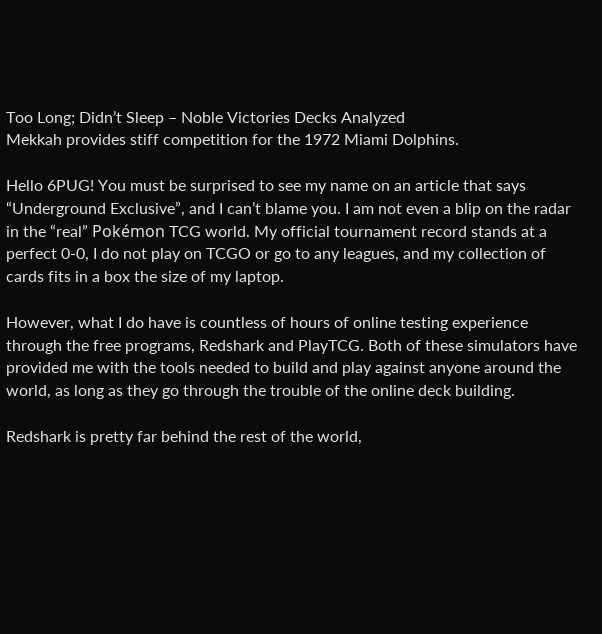Too Long; Didn’t Sleep – Noble Victories Decks Analyzed
Mekkah provides stiff competition for the 1972 Miami Dolphins.

Hello 6PUG! You must be surprised to see my name on an article that says “Underground Exclusive”, and I can’t blame you. I am not even a blip on the radar in the “real” Pokémon TCG world. My official tournament record stands at a perfect 0-0, I do not play on TCGO or go to any leagues, and my collection of cards fits in a box the size of my laptop.

However, what I do have is countless of hours of online testing experience through the free programs, Redshark and PlayTCG. Both of these simulators have provided me with the tools needed to build and play against anyone around the world, as long as they go through the trouble of the online deck building.

Redshark is pretty far behind the rest of the world,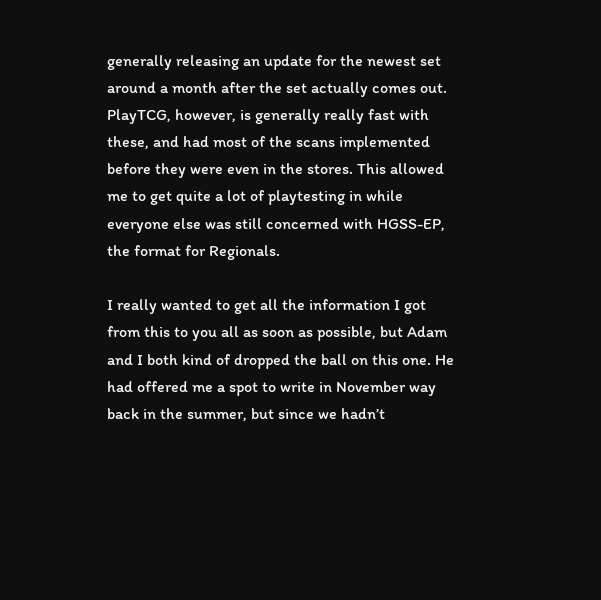generally releasing an update for the newest set around a month after the set actually comes out. PlayTCG, however, is generally really fast with these, and had most of the scans implemented before they were even in the stores. This allowed me to get quite a lot of playtesting in while everyone else was still concerned with HGSS-EP, the format for Regionals.

I really wanted to get all the information I got from this to you all as soon as possible, but Adam and I both kind of dropped the ball on this one. He had offered me a spot to write in November way back in the summer, but since we hadn’t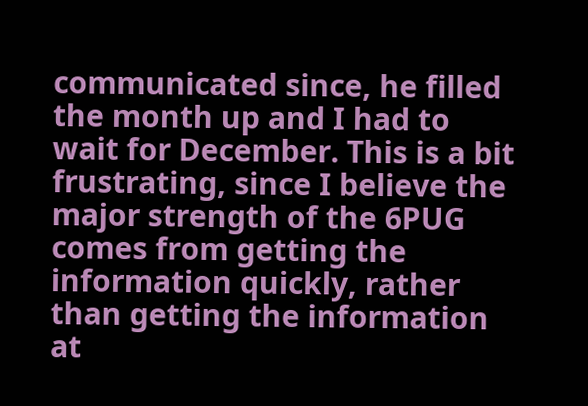communicated since, he filled the month up and I had to wait for December. This is a bit frustrating, since I believe the major strength of the 6PUG comes from getting the information quickly, rather than getting the information at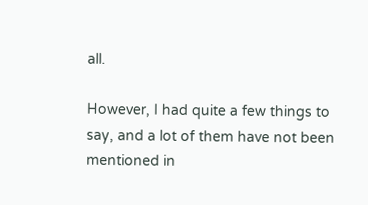all.

However, I had quite a few things to say, and a lot of them have not been mentioned in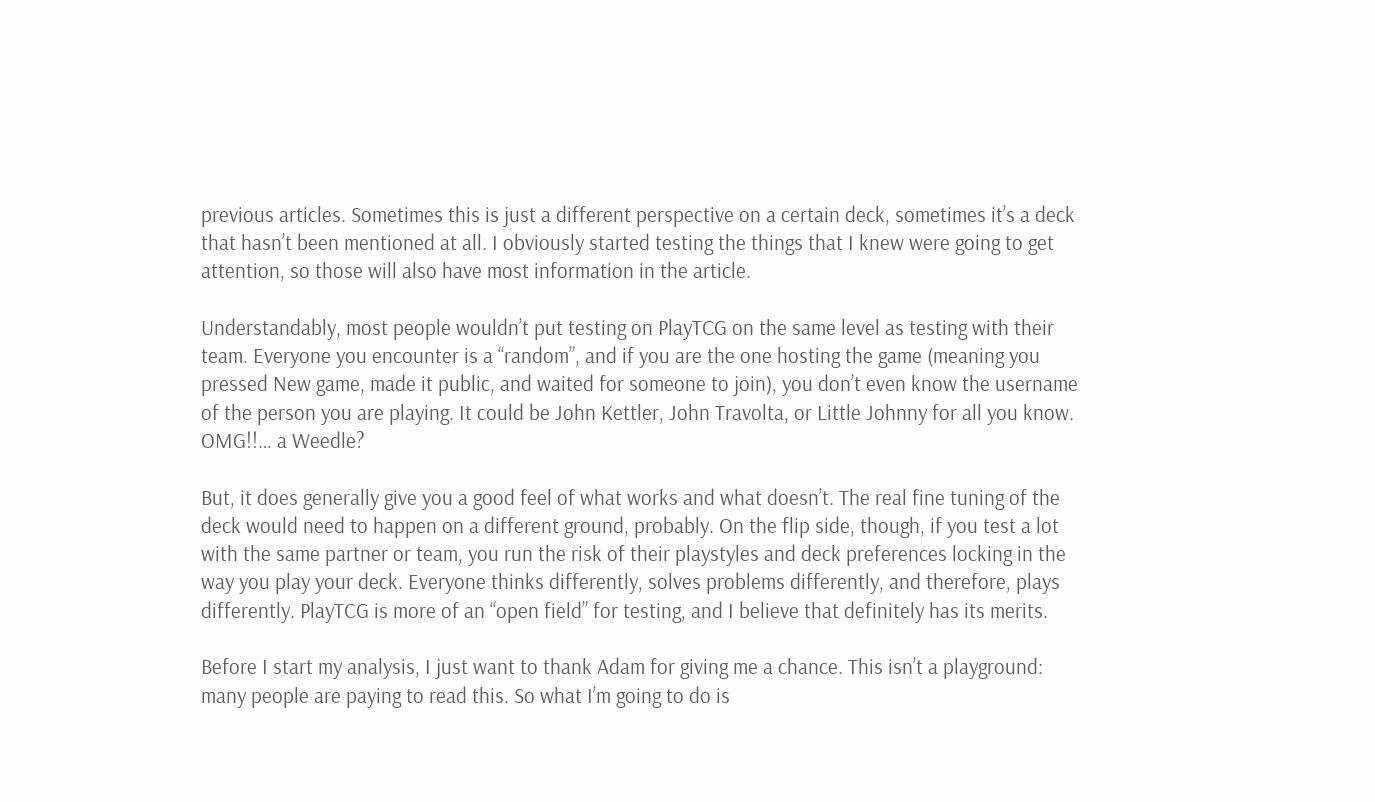previous articles. Sometimes this is just a different perspective on a certain deck, sometimes it’s a deck that hasn’t been mentioned at all. I obviously started testing the things that I knew were going to get attention, so those will also have most information in the article.

Understandably, most people wouldn’t put testing on PlayTCG on the same level as testing with their team. Everyone you encounter is a “random”, and if you are the one hosting the game (meaning you pressed New game, made it public, and waited for someone to join), you don’t even know the username of the person you are playing. It could be John Kettler, John Travolta, or Little Johnny for all you know.
OMG!!… a Weedle?

But, it does generally give you a good feel of what works and what doesn’t. The real fine tuning of the deck would need to happen on a different ground, probably. On the flip side, though, if you test a lot with the same partner or team, you run the risk of their playstyles and deck preferences locking in the way you play your deck. Everyone thinks differently, solves problems differently, and therefore, plays differently. PlayTCG is more of an “open field” for testing, and I believe that definitely has its merits.

Before I start my analysis, I just want to thank Adam for giving me a chance. This isn’t a playground: many people are paying to read this. So what I’m going to do is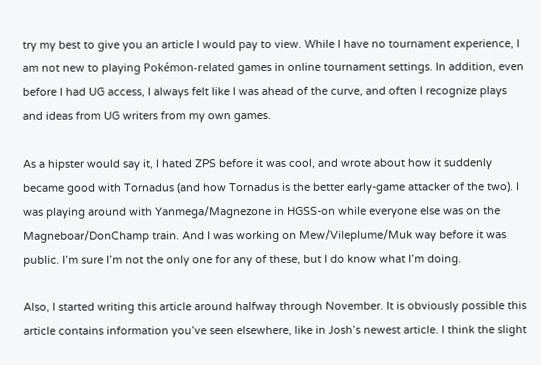try my best to give you an article I would pay to view. While I have no tournament experience, I am not new to playing Pokémon-related games in online tournament settings. In addition, even before I had UG access, I always felt like I was ahead of the curve, and often I recognize plays and ideas from UG writers from my own games.

As a hipster would say it, I hated ZPS before it was cool, and wrote about how it suddenly became good with Tornadus (and how Tornadus is the better early-game attacker of the two). I was playing around with Yanmega/Magnezone in HGSS-on while everyone else was on the Magneboar/DonChamp train. And I was working on Mew/Vileplume/Muk way before it was public. I’m sure I’m not the only one for any of these, but I do know what I’m doing.

Also, I started writing this article around halfway through November. It is obviously possible this article contains information you’ve seen elsewhere, like in Josh’s newest article. I think the slight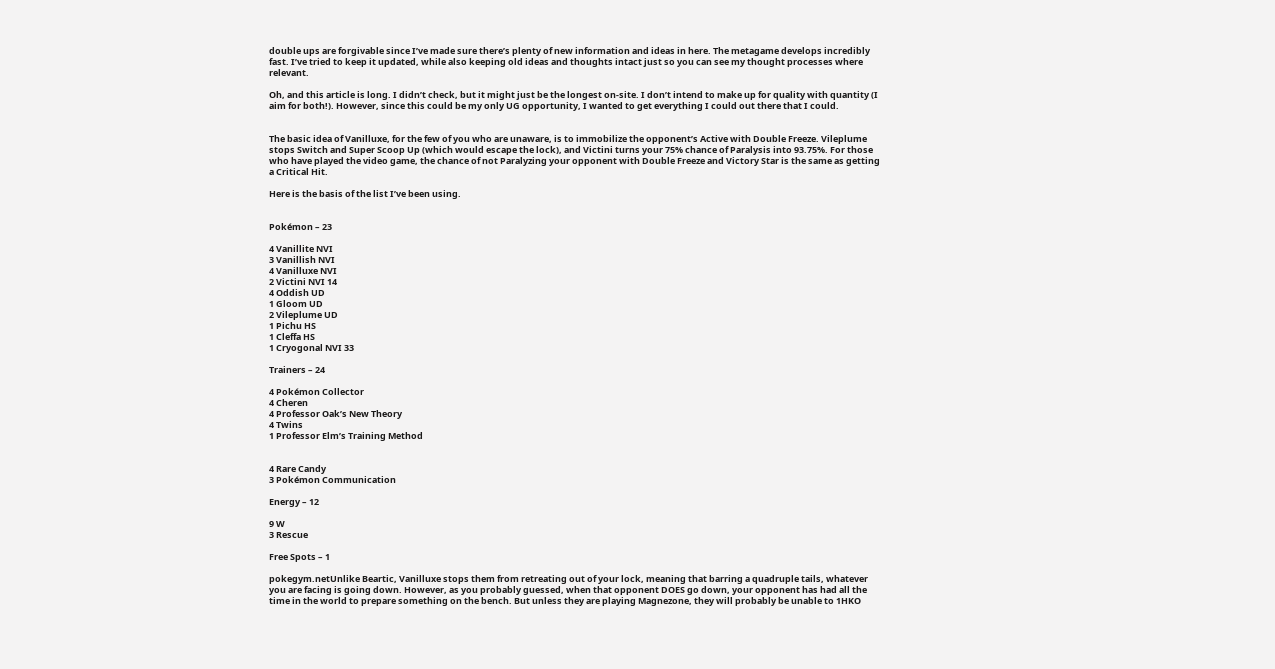double ups are forgivable since I’ve made sure there’s plenty of new information and ideas in here. The metagame develops incredibly fast. I’ve tried to keep it updated, while also keeping old ideas and thoughts intact just so you can see my thought processes where relevant.

Oh, and this article is long. I didn’t check, but it might just be the longest on-site. I don’t intend to make up for quality with quantity (I aim for both!). However, since this could be my only UG opportunity, I wanted to get everything I could out there that I could.


The basic idea of Vanilluxe, for the few of you who are unaware, is to immobilize the opponent’s Active with Double Freeze. Vileplume stops Switch and Super Scoop Up (which would escape the lock), and Victini turns your 75% chance of Paralysis into 93.75%. For those who have played the video game, the chance of not Paralyzing your opponent with Double Freeze and Victory Star is the same as getting a Critical Hit.

Here is the basis of the list I’ve been using.


Pokémon – 23

4 Vanillite NVI
3 Vanillish NVI
4 Vanilluxe NVI
2 Victini NVI 14
4 Oddish UD
1 Gloom UD
2 Vileplume UD
1 Pichu HS
1 Cleffa HS
1 Cryogonal NVI 33

Trainers – 24

4 Pokémon Collector
4 Cheren
4 Professor Oak’s New Theory
4 Twins
1 Professor Elm’s Training Method


4 Rare Candy
3 Pokémon Communication

Energy – 12

9 W
3 Rescue

Free Spots – 1

pokegym.netUnlike Beartic, Vanilluxe stops them from retreating out of your lock, meaning that barring a quadruple tails, whatever you are facing is going down. However, as you probably guessed, when that opponent DOES go down, your opponent has had all the time in the world to prepare something on the bench. But unless they are playing Magnezone, they will probably be unable to 1HKO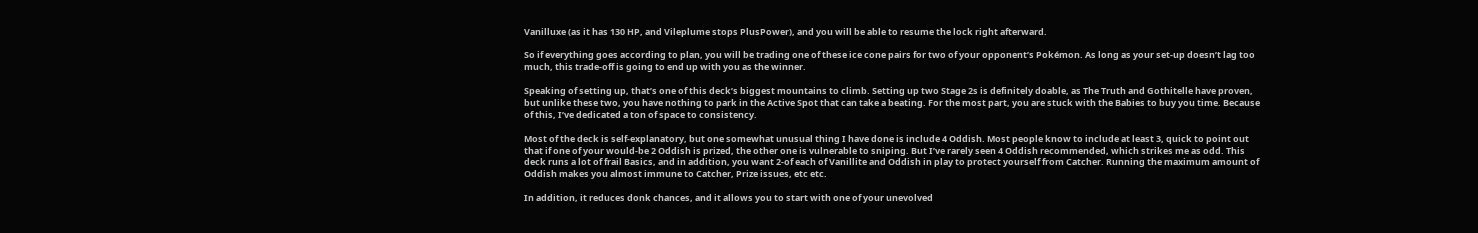Vanilluxe (as it has 130 HP, and Vileplume stops PlusPower), and you will be able to resume the lock right afterward.

So if everything goes according to plan, you will be trading one of these ice cone pairs for two of your opponent’s Pokémon. As long as your set-up doesn’t lag too much, this trade-off is going to end up with you as the winner.

Speaking of setting up, that’s one of this deck’s biggest mountains to climb. Setting up two Stage 2s is definitely doable, as The Truth and Gothitelle have proven, but unlike these two, you have nothing to park in the Active Spot that can take a beating. For the most part, you are stuck with the Babies to buy you time. Because of this, I’ve dedicated a ton of space to consistency.

Most of the deck is self-explanatory, but one somewhat unusual thing I have done is include 4 Oddish. Most people know to include at least 3, quick to point out that if one of your would-be 2 Oddish is prized, the other one is vulnerable to sniping. But I’ve rarely seen 4 Oddish recommended, which strikes me as odd. This deck runs a lot of frail Basics, and in addition, you want 2-of each of Vanillite and Oddish in play to protect yourself from Catcher. Running the maximum amount of Oddish makes you almost immune to Catcher, Prize issues, etc etc.

In addition, it reduces donk chances, and it allows you to start with one of your unevolved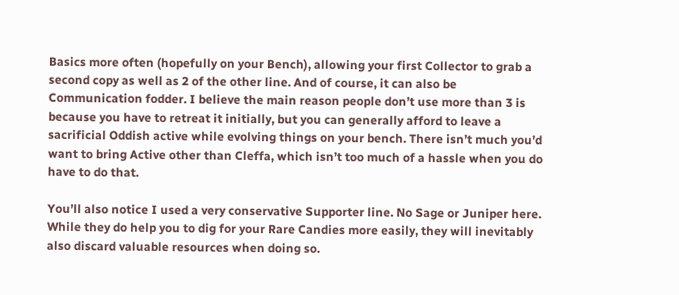Basics more often (hopefully on your Bench), allowing your first Collector to grab a second copy as well as 2 of the other line. And of course, it can also be Communication fodder. I believe the main reason people don’t use more than 3 is because you have to retreat it initially, but you can generally afford to leave a sacrificial Oddish active while evolving things on your bench. There isn’t much you’d want to bring Active other than Cleffa, which isn’t too much of a hassle when you do have to do that.

You’ll also notice I used a very conservative Supporter line. No Sage or Juniper here. While they do help you to dig for your Rare Candies more easily, they will inevitably also discard valuable resources when doing so.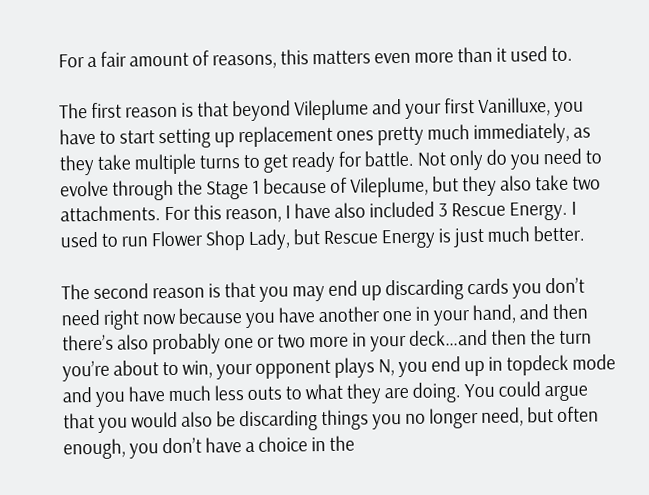For a fair amount of reasons, this matters even more than it used to.

The first reason is that beyond Vileplume and your first Vanilluxe, you have to start setting up replacement ones pretty much immediately, as they take multiple turns to get ready for battle. Not only do you need to evolve through the Stage 1 because of Vileplume, but they also take two attachments. For this reason, I have also included 3 Rescue Energy. I used to run Flower Shop Lady, but Rescue Energy is just much better.

The second reason is that you may end up discarding cards you don’t need right now because you have another one in your hand, and then there’s also probably one or two more in your deck…and then the turn you’re about to win, your opponent plays N, you end up in topdeck mode and you have much less outs to what they are doing. You could argue that you would also be discarding things you no longer need, but often enough, you don’t have a choice in the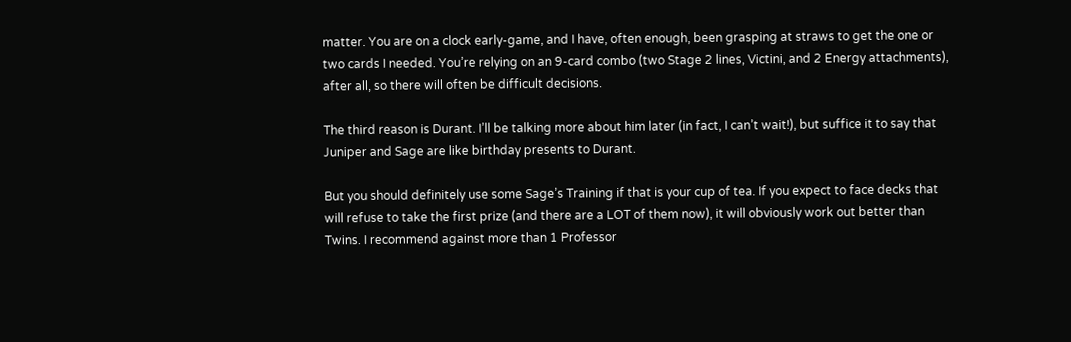matter. You are on a clock early-game, and I have, often enough, been grasping at straws to get the one or two cards I needed. You’re relying on an 9-card combo (two Stage 2 lines, Victini, and 2 Energy attachments), after all, so there will often be difficult decisions.

The third reason is Durant. I’ll be talking more about him later (in fact, I can’t wait!), but suffice it to say that Juniper and Sage are like birthday presents to Durant.

But you should definitely use some Sage’s Training if that is your cup of tea. If you expect to face decks that will refuse to take the first prize (and there are a LOT of them now), it will obviously work out better than Twins. I recommend against more than 1 Professor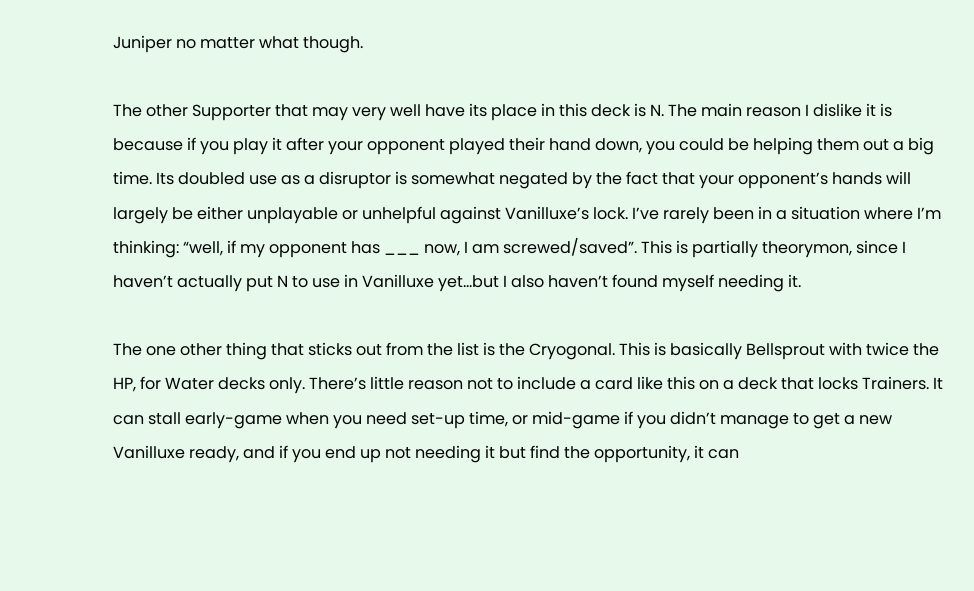Juniper no matter what though.

The other Supporter that may very well have its place in this deck is N. The main reason I dislike it is because if you play it after your opponent played their hand down, you could be helping them out a big time. Its doubled use as a disruptor is somewhat negated by the fact that your opponent’s hands will largely be either unplayable or unhelpful against Vanilluxe’s lock. I’ve rarely been in a situation where I’m thinking: “well, if my opponent has ___ now, I am screwed/saved”. This is partially theorymon, since I haven’t actually put N to use in Vanilluxe yet…but I also haven’t found myself needing it.

The one other thing that sticks out from the list is the Cryogonal. This is basically Bellsprout with twice the HP, for Water decks only. There’s little reason not to include a card like this on a deck that locks Trainers. It can stall early-game when you need set-up time, or mid-game if you didn’t manage to get a new Vanilluxe ready, and if you end up not needing it but find the opportunity, it can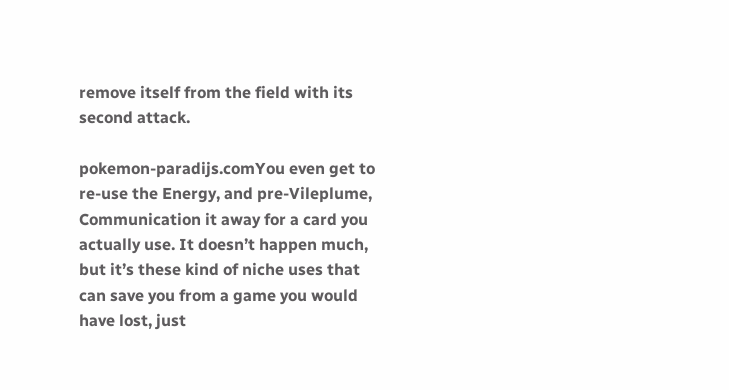remove itself from the field with its second attack.

pokemon-paradijs.comYou even get to re-use the Energy, and pre-Vileplume, Communication it away for a card you actually use. It doesn’t happen much, but it’s these kind of niche uses that can save you from a game you would have lost, just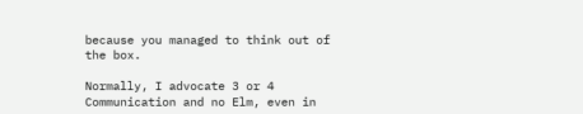because you managed to think out of the box.

Normally, I advocate 3 or 4 Communication and no Elm, even in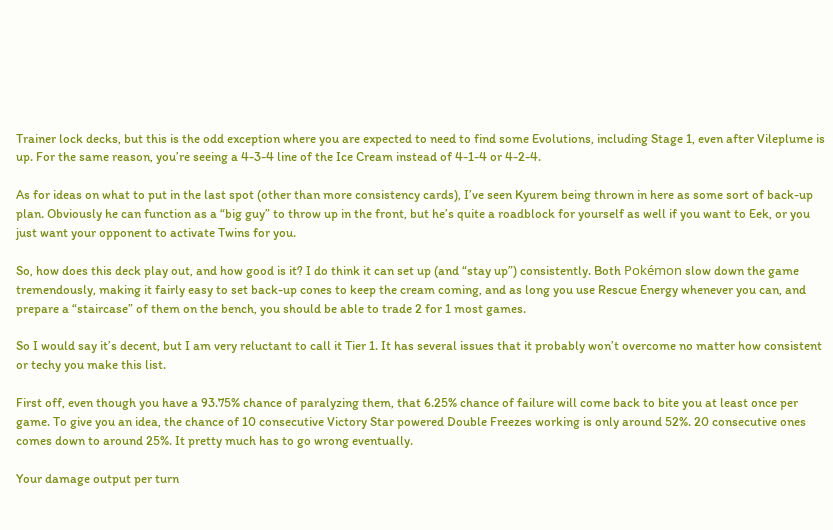Trainer lock decks, but this is the odd exception where you are expected to need to find some Evolutions, including Stage 1, even after Vileplume is up. For the same reason, you’re seeing a 4-3-4 line of the Ice Cream instead of 4-1-4 or 4-2-4.

As for ideas on what to put in the last spot (other than more consistency cards), I’ve seen Kyurem being thrown in here as some sort of back-up plan. Obviously he can function as a “big guy” to throw up in the front, but he’s quite a roadblock for yourself as well if you want to Eek, or you just want your opponent to activate Twins for you.

So, how does this deck play out, and how good is it? I do think it can set up (and “stay up”) consistently. Both Pokémon slow down the game tremendously, making it fairly easy to set back-up cones to keep the cream coming, and as long you use Rescue Energy whenever you can, and prepare a “staircase” of them on the bench, you should be able to trade 2 for 1 most games.

So I would say it’s decent, but I am very reluctant to call it Tier 1. It has several issues that it probably won’t overcome no matter how consistent or techy you make this list.

First off, even though you have a 93.75% chance of paralyzing them, that 6.25% chance of failure will come back to bite you at least once per game. To give you an idea, the chance of 10 consecutive Victory Star powered Double Freezes working is only around 52%. 20 consecutive ones comes down to around 25%. It pretty much has to go wrong eventually.

Your damage output per turn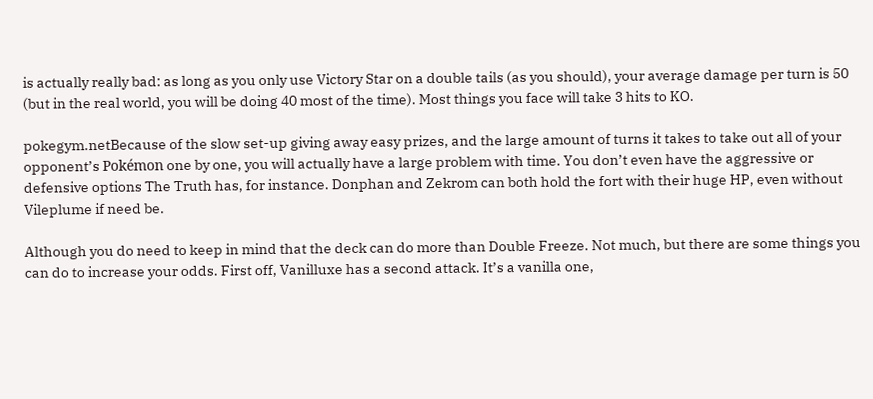is actually really bad: as long as you only use Victory Star on a double tails (as you should), your average damage per turn is 50 (but in the real world, you will be doing 40 most of the time). Most things you face will take 3 hits to KO.

pokegym.netBecause of the slow set-up giving away easy prizes, and the large amount of turns it takes to take out all of your opponent’s Pokémon one by one, you will actually have a large problem with time. You don’t even have the aggressive or defensive options The Truth has, for instance. Donphan and Zekrom can both hold the fort with their huge HP, even without Vileplume if need be.

Although you do need to keep in mind that the deck can do more than Double Freeze. Not much, but there are some things you can do to increase your odds. First off, Vanilluxe has a second attack. It’s a vanilla one,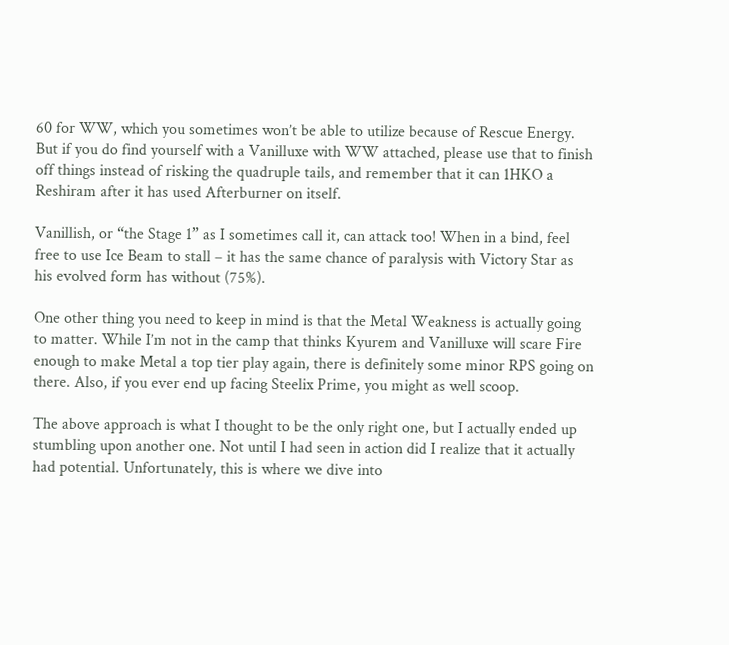60 for WW, which you sometimes won’t be able to utilize because of Rescue Energy. But if you do find yourself with a Vanilluxe with WW attached, please use that to finish off things instead of risking the quadruple tails, and remember that it can 1HKO a Reshiram after it has used Afterburner on itself.

Vanillish, or “the Stage 1” as I sometimes call it, can attack too! When in a bind, feel free to use Ice Beam to stall – it has the same chance of paralysis with Victory Star as his evolved form has without (75%).

One other thing you need to keep in mind is that the Metal Weakness is actually going to matter. While I’m not in the camp that thinks Kyurem and Vanilluxe will scare Fire enough to make Metal a top tier play again, there is definitely some minor RPS going on there. Also, if you ever end up facing Steelix Prime, you might as well scoop.

The above approach is what I thought to be the only right one, but I actually ended up stumbling upon another one. Not until I had seen in action did I realize that it actually had potential. Unfortunately, this is where we dive into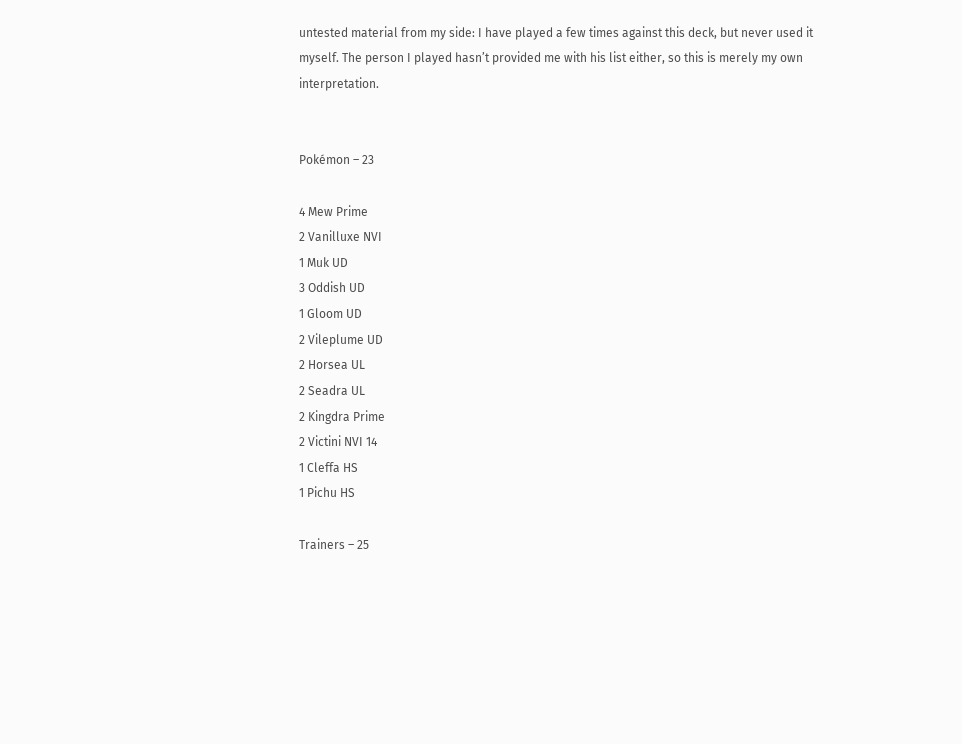untested material from my side: I have played a few times against this deck, but never used it myself. The person I played hasn’t provided me with his list either, so this is merely my own interpretation.


Pokémon – 23

4 Mew Prime
2 Vanilluxe NVI
1 Muk UD
3 Oddish UD
1 Gloom UD
2 Vileplume UD
2 Horsea UL
2 Seadra UL
2 Kingdra Prime
2 Victini NVI 14
1 Cleffa HS
1 Pichu HS

Trainers – 25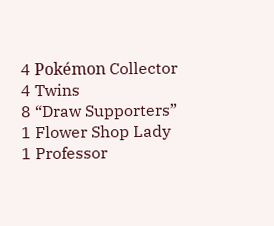4 Pokémon Collector
4 Twins
8 “Draw Supporters”
1 Flower Shop Lady
1 Professor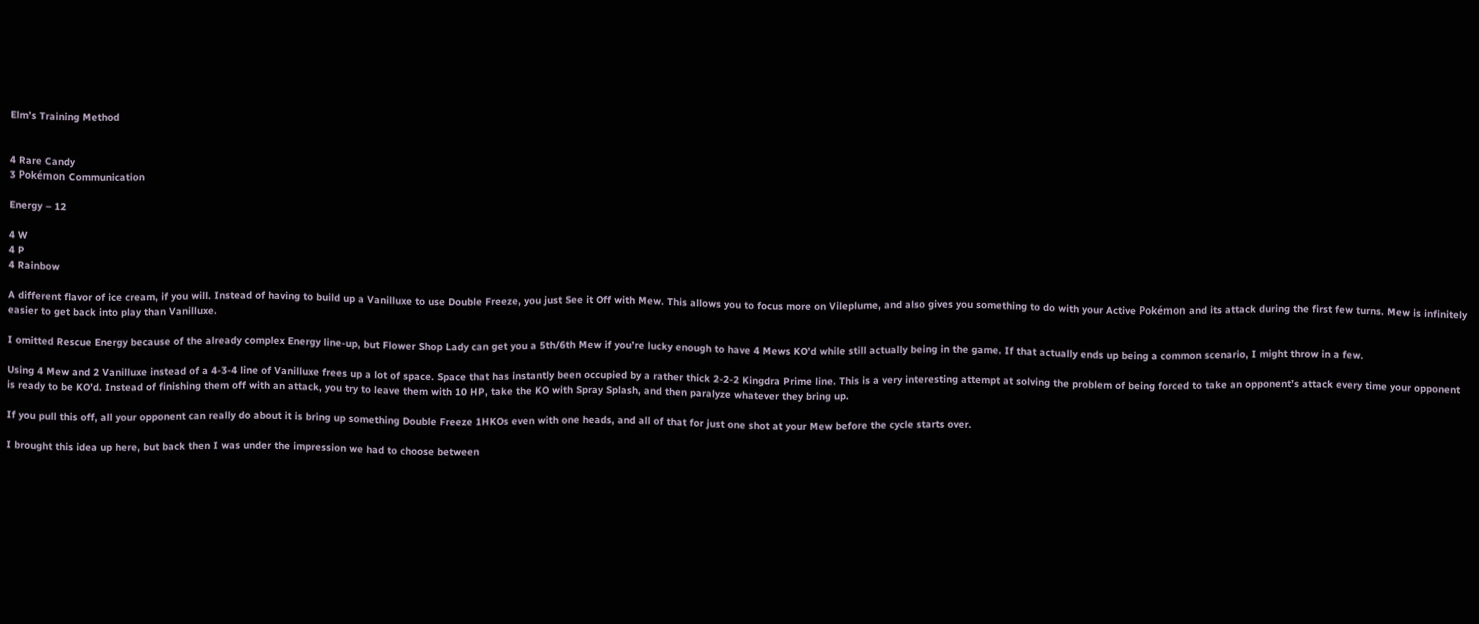Elm’s Training Method


4 Rare Candy
3 Pokémon Communication

Energy – 12

4 W
4 P
4 Rainbow

A different flavor of ice cream, if you will. Instead of having to build up a Vanilluxe to use Double Freeze, you just See it Off with Mew. This allows you to focus more on Vileplume, and also gives you something to do with your Active Pokémon and its attack during the first few turns. Mew is infinitely easier to get back into play than Vanilluxe.

I omitted Rescue Energy because of the already complex Energy line-up, but Flower Shop Lady can get you a 5th/6th Mew if you’re lucky enough to have 4 Mews KO’d while still actually being in the game. If that actually ends up being a common scenario, I might throw in a few.

Using 4 Mew and 2 Vanilluxe instead of a 4-3-4 line of Vanilluxe frees up a lot of space. Space that has instantly been occupied by a rather thick 2-2-2 Kingdra Prime line. This is a very interesting attempt at solving the problem of being forced to take an opponent’s attack every time your opponent is ready to be KO’d. Instead of finishing them off with an attack, you try to leave them with 10 HP, take the KO with Spray Splash, and then paralyze whatever they bring up.

If you pull this off, all your opponent can really do about it is bring up something Double Freeze 1HKOs even with one heads, and all of that for just one shot at your Mew before the cycle starts over.

I brought this idea up here, but back then I was under the impression we had to choose between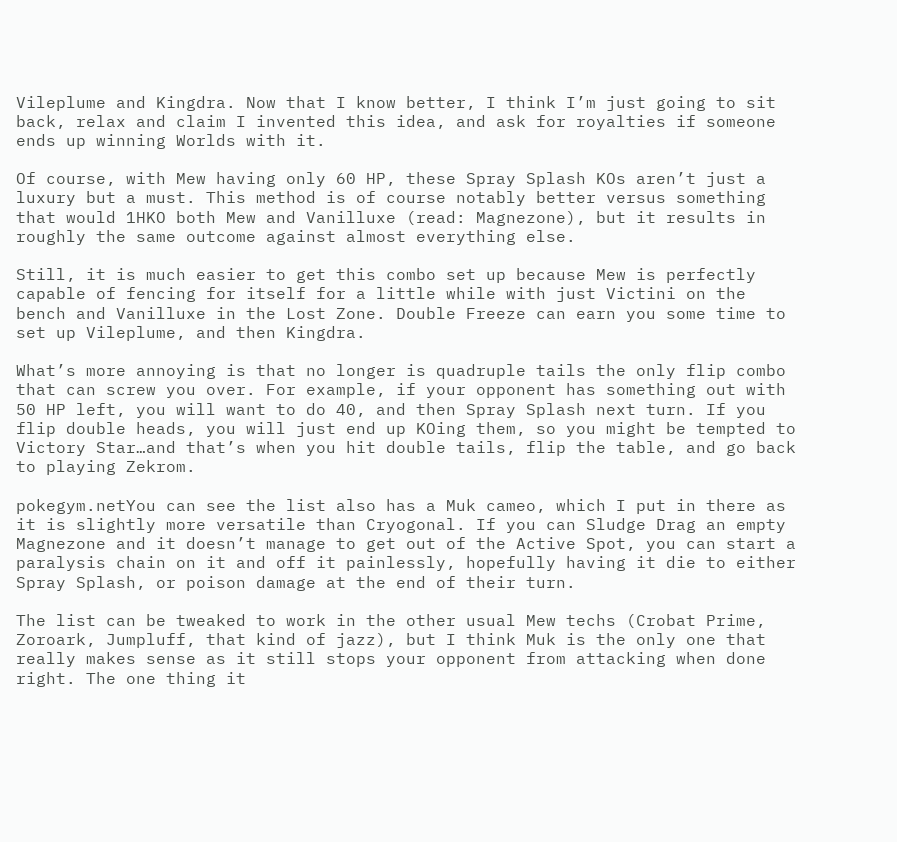Vileplume and Kingdra. Now that I know better, I think I’m just going to sit back, relax and claim I invented this idea, and ask for royalties if someone ends up winning Worlds with it.

Of course, with Mew having only 60 HP, these Spray Splash KOs aren’t just a luxury but a must. This method is of course notably better versus something that would 1HKO both Mew and Vanilluxe (read: Magnezone), but it results in roughly the same outcome against almost everything else.

Still, it is much easier to get this combo set up because Mew is perfectly capable of fencing for itself for a little while with just Victini on the bench and Vanilluxe in the Lost Zone. Double Freeze can earn you some time to set up Vileplume, and then Kingdra.

What’s more annoying is that no longer is quadruple tails the only flip combo that can screw you over. For example, if your opponent has something out with 50 HP left, you will want to do 40, and then Spray Splash next turn. If you flip double heads, you will just end up KOing them, so you might be tempted to Victory Star…and that’s when you hit double tails, flip the table, and go back to playing Zekrom.

pokegym.netYou can see the list also has a Muk cameo, which I put in there as it is slightly more versatile than Cryogonal. If you can Sludge Drag an empty Magnezone and it doesn’t manage to get out of the Active Spot, you can start a paralysis chain on it and off it painlessly, hopefully having it die to either Spray Splash, or poison damage at the end of their turn.

The list can be tweaked to work in the other usual Mew techs (Crobat Prime, Zoroark, Jumpluff, that kind of jazz), but I think Muk is the only one that really makes sense as it still stops your opponent from attacking when done right. The one thing it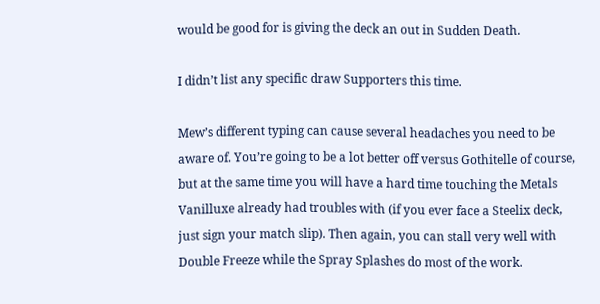would be good for is giving the deck an out in Sudden Death.

I didn’t list any specific draw Supporters this time.

Mew’s different typing can cause several headaches you need to be aware of. You’re going to be a lot better off versus Gothitelle of course, but at the same time you will have a hard time touching the Metals Vanilluxe already had troubles with (if you ever face a Steelix deck, just sign your match slip). Then again, you can stall very well with Double Freeze while the Spray Splashes do most of the work.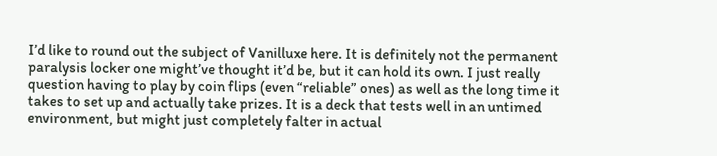I’d like to round out the subject of Vanilluxe here. It is definitely not the permanent paralysis locker one might’ve thought it’d be, but it can hold its own. I just really question having to play by coin flips (even “reliable” ones) as well as the long time it takes to set up and actually take prizes. It is a deck that tests well in an untimed environment, but might just completely falter in actual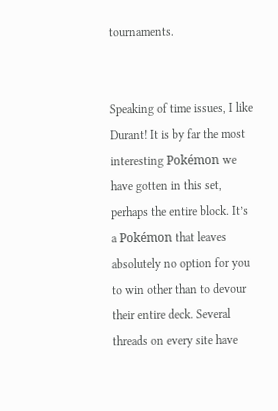tournaments.


Speaking of time issues, I like Durant! It is by far the most interesting Pokémon we have gotten in this set, perhaps the entire block. It’s a Pokémon that leaves absolutely no option for you to win other than to devour their entire deck. Several threads on every site have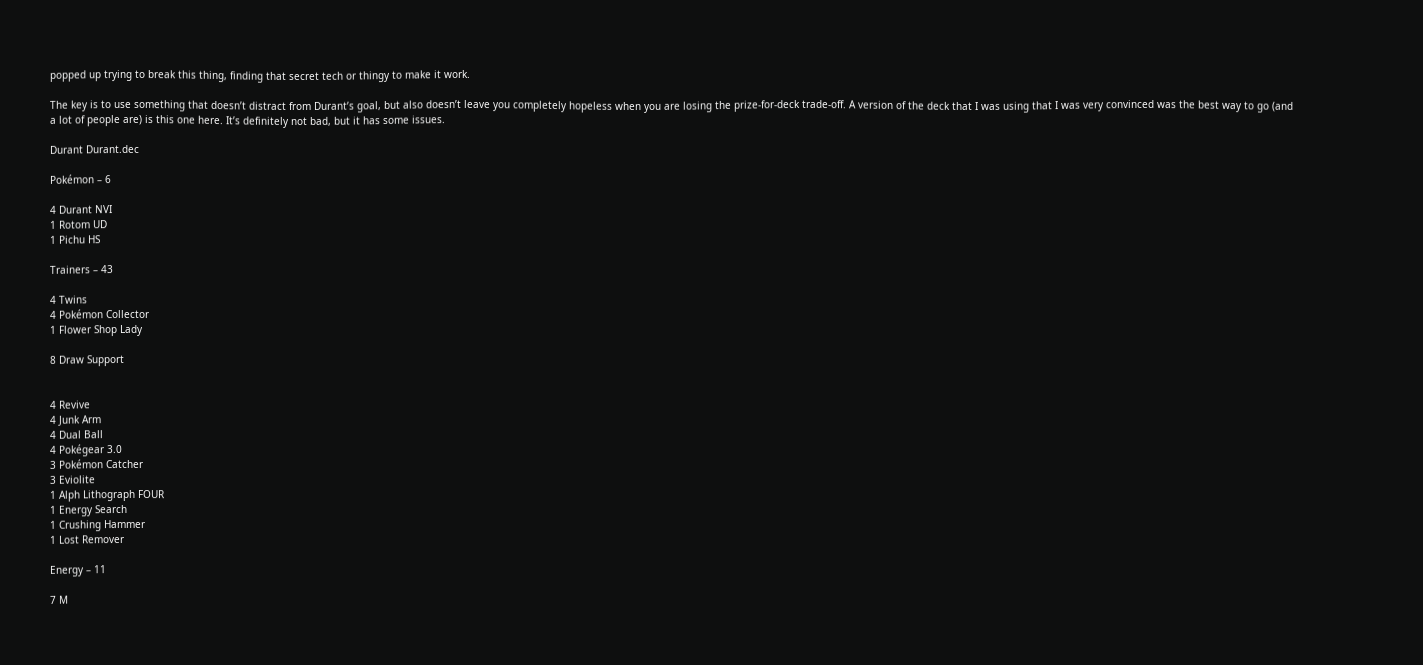popped up trying to break this thing, finding that secret tech or thingy to make it work.

The key is to use something that doesn’t distract from Durant’s goal, but also doesn’t leave you completely hopeless when you are losing the prize-for-deck trade-off. A version of the deck that I was using that I was very convinced was the best way to go (and a lot of people are) is this one here. It’s definitely not bad, but it has some issues.

Durant Durant.dec

Pokémon – 6

4 Durant NVI
1 Rotom UD
1 Pichu HS

Trainers – 43

4 Twins
4 Pokémon Collector
1 Flower Shop Lady

8 Draw Support


4 Revive
4 Junk Arm
4 Dual Ball
4 Pokégear 3.0
3 Pokémon Catcher
3 Eviolite
1 Alph Lithograph FOUR
1 Energy Search
1 Crushing Hammer
1 Lost Remover

Energy – 11

7 M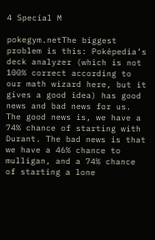4 Special M

pokegym.netThe biggest problem is this: Poképedia’s deck analyzer (which is not 100% correct according to our math wizard here, but it gives a good idea) has good news and bad news for us. The good news is, we have a 74% chance of starting with Durant. The bad news is that we have a 46% chance to mulligan, and a 74% chance of starting a lone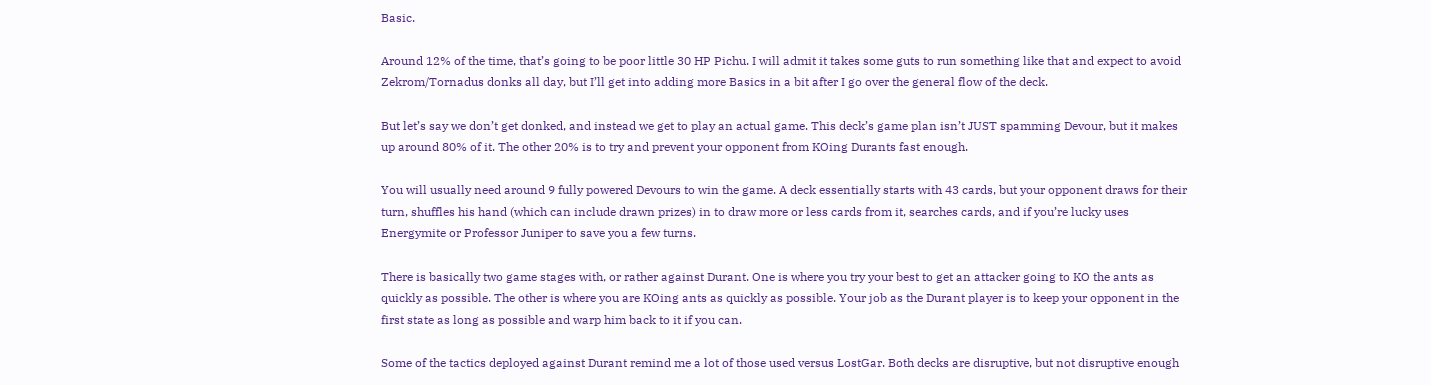Basic.

Around 12% of the time, that’s going to be poor little 30 HP Pichu. I will admit it takes some guts to run something like that and expect to avoid Zekrom/Tornadus donks all day, but I’ll get into adding more Basics in a bit after I go over the general flow of the deck.

But let’s say we don’t get donked, and instead we get to play an actual game. This deck’s game plan isn’t JUST spamming Devour, but it makes up around 80% of it. The other 20% is to try and prevent your opponent from KOing Durants fast enough.

You will usually need around 9 fully powered Devours to win the game. A deck essentially starts with 43 cards, but your opponent draws for their turn, shuffles his hand (which can include drawn prizes) in to draw more or less cards from it, searches cards, and if you’re lucky uses Energymite or Professor Juniper to save you a few turns.

There is basically two game stages with, or rather against Durant. One is where you try your best to get an attacker going to KO the ants as quickly as possible. The other is where you are KOing ants as quickly as possible. Your job as the Durant player is to keep your opponent in the first state as long as possible and warp him back to it if you can.

Some of the tactics deployed against Durant remind me a lot of those used versus LostGar. Both decks are disruptive, but not disruptive enough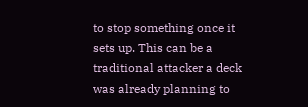to stop something once it sets up. This can be a traditional attacker a deck was already planning to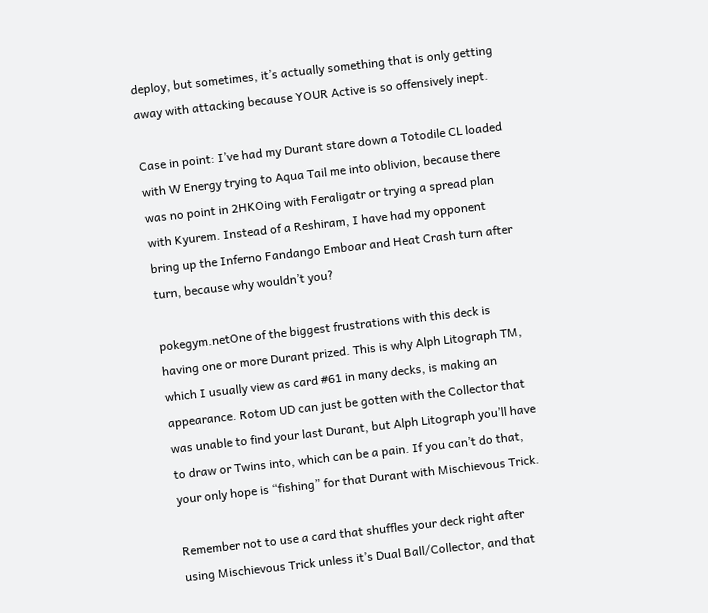deploy, but sometimes, it’s actually something that is only getting away with attacking because YOUR Active is so offensively inept.

Case in point: I’ve had my Durant stare down a Totodile CL loaded with W Energy trying to Aqua Tail me into oblivion, because there was no point in 2HKOing with Feraligatr or trying a spread plan with Kyurem. Instead of a Reshiram, I have had my opponent bring up the Inferno Fandango Emboar and Heat Crash turn after turn, because why wouldn’t you?

pokegym.netOne of the biggest frustrations with this deck is having one or more Durant prized. This is why Alph Litograph TM, which I usually view as card #61 in many decks, is making an appearance. Rotom UD can just be gotten with the Collector that was unable to find your last Durant, but Alph Litograph you’ll have to draw or Twins into, which can be a pain. If you can’t do that, your only hope is “fishing” for that Durant with Mischievous Trick.

Remember not to use a card that shuffles your deck right after using Mischievous Trick unless it’s Dual Ball/Collector, and that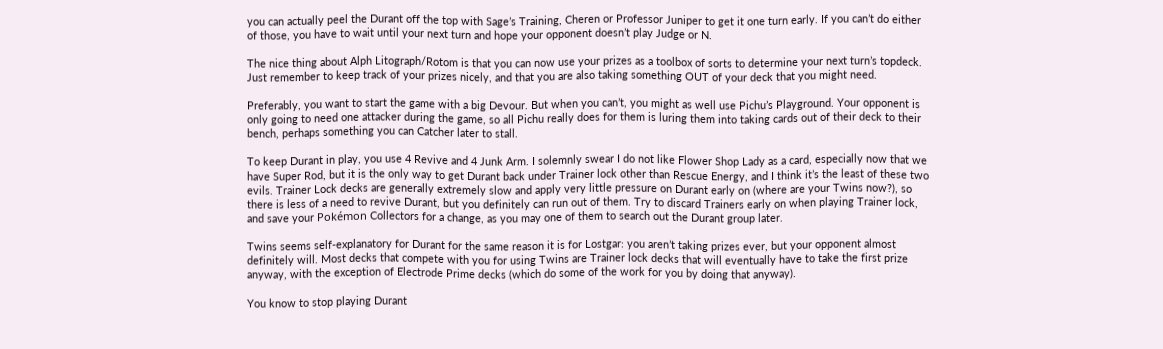you can actually peel the Durant off the top with Sage’s Training, Cheren or Professor Juniper to get it one turn early. If you can’t do either of those, you have to wait until your next turn and hope your opponent doesn’t play Judge or N.

The nice thing about Alph Litograph/Rotom is that you can now use your prizes as a toolbox of sorts to determine your next turn’s topdeck. Just remember to keep track of your prizes nicely, and that you are also taking something OUT of your deck that you might need.

Preferably, you want to start the game with a big Devour. But when you can’t, you might as well use Pichu’s Playground. Your opponent is only going to need one attacker during the game, so all Pichu really does for them is luring them into taking cards out of their deck to their bench, perhaps something you can Catcher later to stall.

To keep Durant in play, you use 4 Revive and 4 Junk Arm. I solemnly swear I do not like Flower Shop Lady as a card, especially now that we have Super Rod, but it is the only way to get Durant back under Trainer lock other than Rescue Energy, and I think it’s the least of these two evils. Trainer Lock decks are generally extremely slow and apply very little pressure on Durant early on (where are your Twins now?), so there is less of a need to revive Durant, but you definitely can run out of them. Try to discard Trainers early on when playing Trainer lock, and save your Pokémon Collectors for a change, as you may one of them to search out the Durant group later.

Twins seems self-explanatory for Durant for the same reason it is for Lostgar: you aren’t taking prizes ever, but your opponent almost definitely will. Most decks that compete with you for using Twins are Trainer lock decks that will eventually have to take the first prize anyway, with the exception of Electrode Prime decks (which do some of the work for you by doing that anyway).

You know to stop playing Durant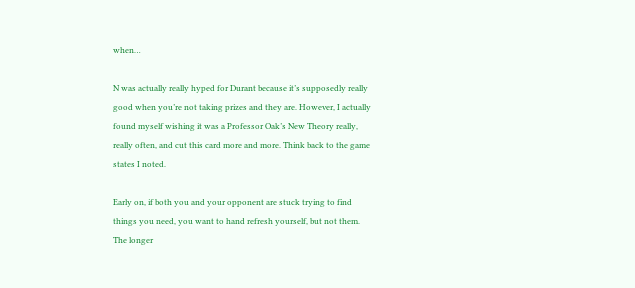when…

N was actually really hyped for Durant because it’s supposedly really good when you’re not taking prizes and they are. However, I actually found myself wishing it was a Professor Oak’s New Theory really, really often, and cut this card more and more. Think back to the game states I noted.

Early on, if both you and your opponent are stuck trying to find things you need, you want to hand refresh yourself, but not them. The longer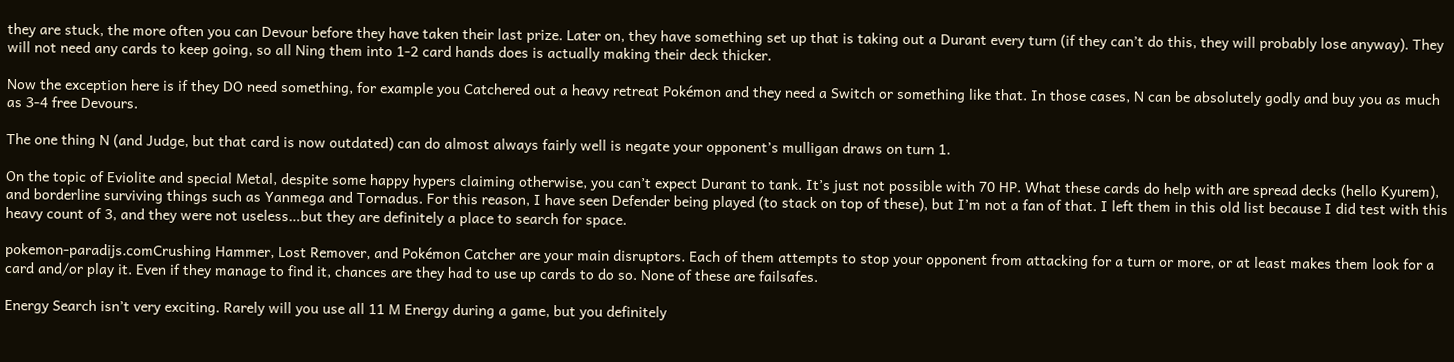they are stuck, the more often you can Devour before they have taken their last prize. Later on, they have something set up that is taking out a Durant every turn (if they can’t do this, they will probably lose anyway). They will not need any cards to keep going, so all Ning them into 1-2 card hands does is actually making their deck thicker.

Now the exception here is if they DO need something, for example you Catchered out a heavy retreat Pokémon and they need a Switch or something like that. In those cases, N can be absolutely godly and buy you as much as 3-4 free Devours.

The one thing N (and Judge, but that card is now outdated) can do almost always fairly well is negate your opponent’s mulligan draws on turn 1.

On the topic of Eviolite and special Metal, despite some happy hypers claiming otherwise, you can’t expect Durant to tank. It’s just not possible with 70 HP. What these cards do help with are spread decks (hello Kyurem), and borderline surviving things such as Yanmega and Tornadus. For this reason, I have seen Defender being played (to stack on top of these), but I’m not a fan of that. I left them in this old list because I did test with this heavy count of 3, and they were not useless…but they are definitely a place to search for space.

pokemon-paradijs.comCrushing Hammer, Lost Remover, and Pokémon Catcher are your main disruptors. Each of them attempts to stop your opponent from attacking for a turn or more, or at least makes them look for a card and/or play it. Even if they manage to find it, chances are they had to use up cards to do so. None of these are failsafes.

Energy Search isn’t very exciting. Rarely will you use all 11 M Energy during a game, but you definitely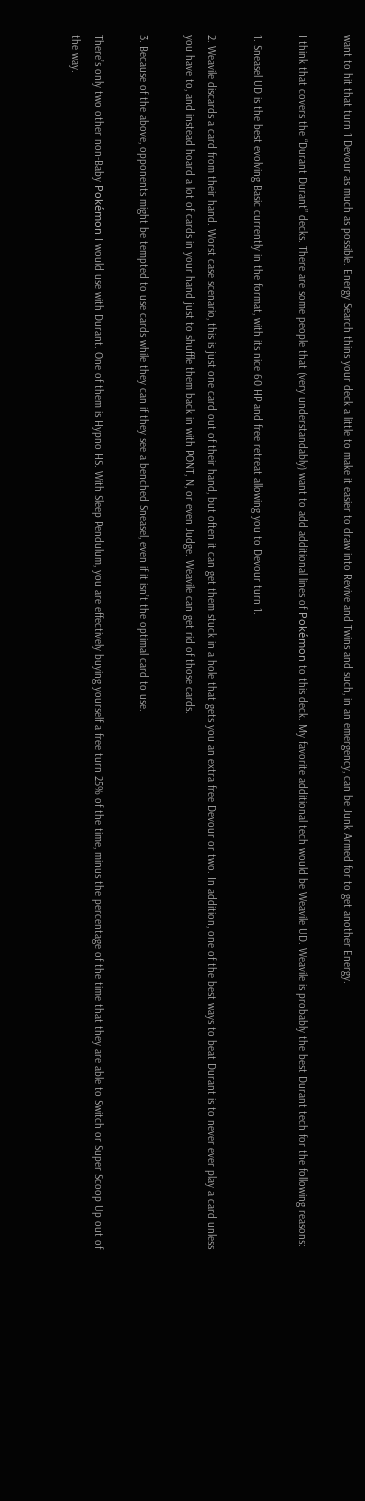want to hit that turn 1 Devour as much as possible. Energy Search thins your deck a little to make it easier to draw into Revive and Twins and such, in an emergency, can be Junk Armed for to get another Energy.

I think that covers the “Durant Durant” decks. There are some people that (very understandably) want to add additional lines of Pokémon to this deck. My favorite additional tech would be Weavile UD. Weavile is probably the best Durant tech for the following reasons:

1. Sneasel UD is the best evolving Basic currently in the format, with its nice 60 HP and free retreat allowing you to Devour turn 1.

2. Weavile discards a card from their hand. Worst case scenario, this is just one card out of their hand, but often it can get them stuck in a hole that gets you an extra free Devour or two. In addition, one of the best ways to beat Durant is to never ever play a card unless you have to, and instead hoard a lot of cards in your hand just to shuffle them back in with PONT, N, or even Judge. Weavile can get rid of those cards.

3. Because of the above, opponents might be tempted to use cards while they can if they see a benched Sneasel, even if it isn’t the optimal card to use.

There’s only two other non-Baby Pokémon I would use with Durant. One of them is Hypno HS. With Sleep Pendulum, you are effectively buying yourself a free turn 25% of the time, minus the percentage of the time that they are able to Switch or Super Scoop Up out of the way.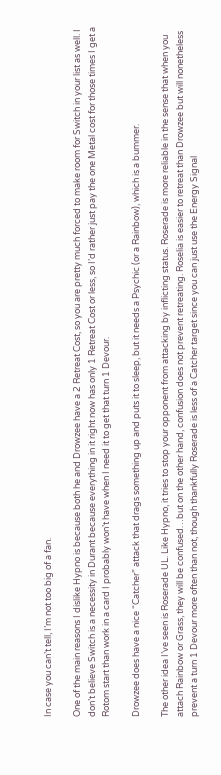In case you can’t tell, I’m not too big of a fan.

One of the main reasons I dislike Hypno is because both he and Drowzee have a 2 Retreat Cost, so you are pretty much forced to make room for Switch in your list as well. I don’t believe Switch is a necessity in Durant because everything in it right now has only 1 Retreat Cost or less, so I’d rather just pay the one Metal cost for those times I get a Rotom start than work in a card I probably won’t have when I need it to get that turn 1 Devour.

Drowzee does have a nice “Catcher” attack that drags something up and puts it to sleep, but it needs a Psychic (or a Rainbow), which is a bummer.

The other idea I’ve seen is Roserade UL. Like Hypno, it tries to stop your opponent from attacking by inflicting status. Roserade is more reliable in the sense that when you attach Rainbow or Grass, they will be confused…but on the other hand, confusion does not prevent retreating. Roselia is easier to retreat than Drowzee but will nonetheless prevent a turn 1 Devour more often than not, though thankfully Roserade is less of a Catcher target since you can just use the Energy Signal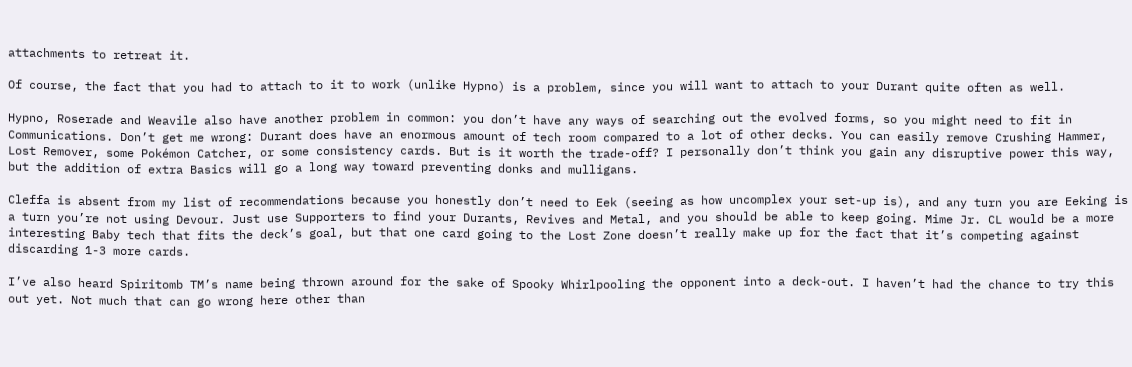attachments to retreat it.

Of course, the fact that you had to attach to it to work (unlike Hypno) is a problem, since you will want to attach to your Durant quite often as well.

Hypno, Roserade and Weavile also have another problem in common: you don’t have any ways of searching out the evolved forms, so you might need to fit in Communications. Don’t get me wrong: Durant does have an enormous amount of tech room compared to a lot of other decks. You can easily remove Crushing Hammer, Lost Remover, some Pokémon Catcher, or some consistency cards. But is it worth the trade-off? I personally don’t think you gain any disruptive power this way, but the addition of extra Basics will go a long way toward preventing donks and mulligans.

Cleffa is absent from my list of recommendations because you honestly don’t need to Eek (seeing as how uncomplex your set-up is), and any turn you are Eeking is a turn you’re not using Devour. Just use Supporters to find your Durants, Revives and Metal, and you should be able to keep going. Mime Jr. CL would be a more interesting Baby tech that fits the deck’s goal, but that one card going to the Lost Zone doesn’t really make up for the fact that it’s competing against discarding 1-3 more cards.

I’ve also heard Spiritomb TM’s name being thrown around for the sake of Spooky Whirlpooling the opponent into a deck-out. I haven’t had the chance to try this out yet. Not much that can go wrong here other than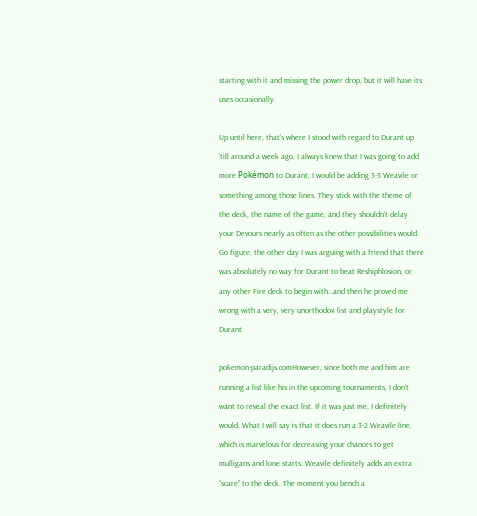starting with it and missing the power drop, but it will have its uses occasionally.

Up until here, that’s where I stood with regard to Durant up ‘till around a week ago. I always knew that I was going to add more Pokémon to Durant, I would be adding 3-3 Weavile or something among those lines. They stick with the theme of the deck, the name of the game, and they shouldn’t delay your Devours nearly as often as the other possibilities would. Go figure, the other day I was arguing with a friend that there was absolutely no way for Durant to beat Reshiphlosion, or any other Fire deck to begin with…and then he proved me wrong with a very, very unorthodox list and playstyle for Durant

pokemon-paradijs.comHowever, since both me and him are running a list like his in the upcoming tournaments, I don’t want to reveal the exact list. If it was just me, I definitely would. What I will say is that it does run a 3-2 Weavile line, which is marvelous for decreasing your chances to get mulligans and lone starts. Weavile definitely adds an extra “scare” to the deck. The moment you bench a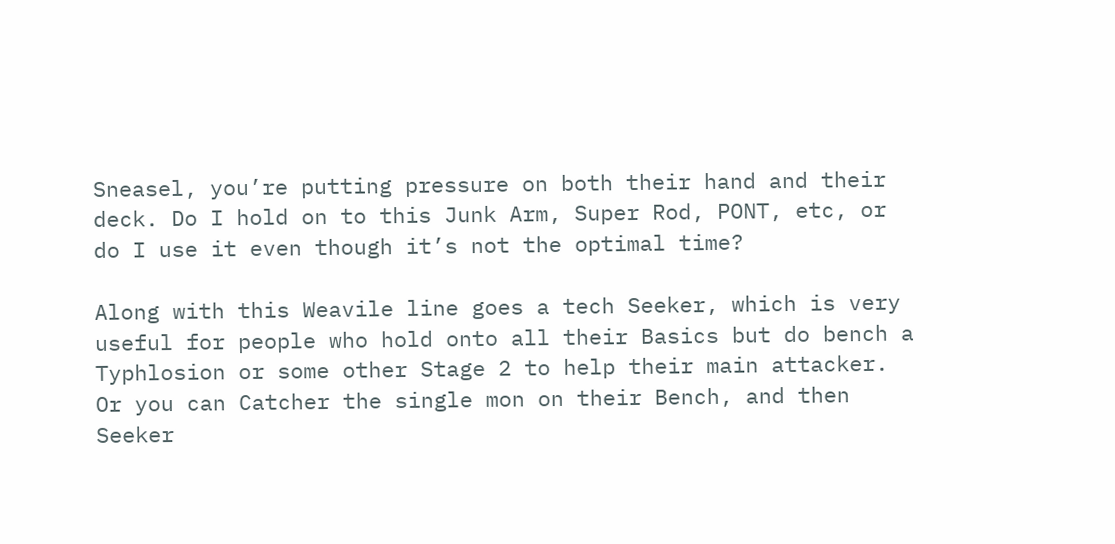Sneasel, you’re putting pressure on both their hand and their deck. Do I hold on to this Junk Arm, Super Rod, PONT, etc, or do I use it even though it’s not the optimal time?

Along with this Weavile line goes a tech Seeker, which is very useful for people who hold onto all their Basics but do bench a Typhlosion or some other Stage 2 to help their main attacker. Or you can Catcher the single mon on their Bench, and then Seeker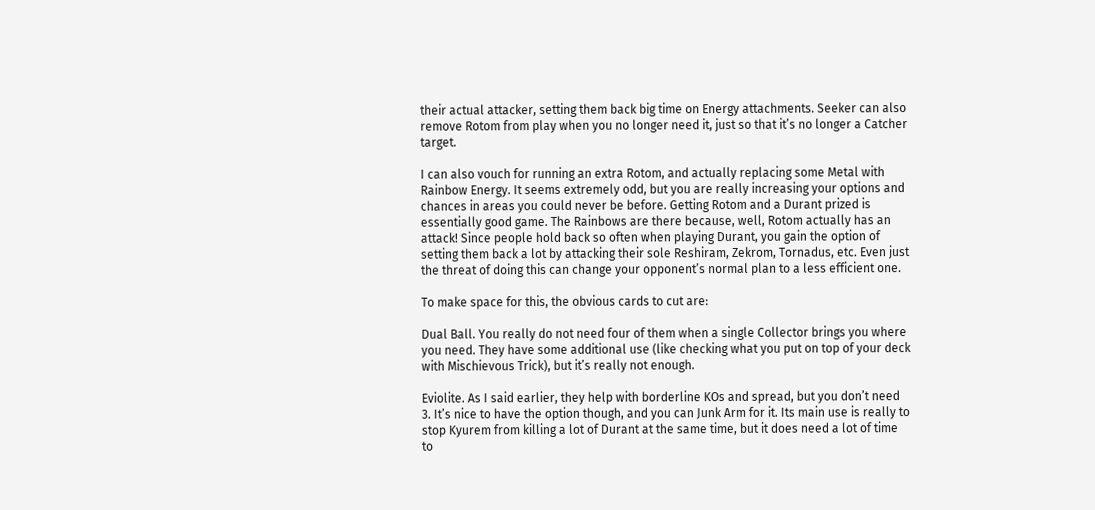their actual attacker, setting them back big time on Energy attachments. Seeker can also remove Rotom from play when you no longer need it, just so that it’s no longer a Catcher target.

I can also vouch for running an extra Rotom, and actually replacing some Metal with Rainbow Energy. It seems extremely odd, but you are really increasing your options and chances in areas you could never be before. Getting Rotom and a Durant prized is essentially good game. The Rainbows are there because, well, Rotom actually has an attack! Since people hold back so often when playing Durant, you gain the option of setting them back a lot by attacking their sole Reshiram, Zekrom, Tornadus, etc. Even just the threat of doing this can change your opponent’s normal plan to a less efficient one.

To make space for this, the obvious cards to cut are:

Dual Ball. You really do not need four of them when a single Collector brings you where you need. They have some additional use (like checking what you put on top of your deck with Mischievous Trick), but it’s really not enough.

Eviolite. As I said earlier, they help with borderline KOs and spread, but you don’t need 3. It’s nice to have the option though, and you can Junk Arm for it. Its main use is really to stop Kyurem from killing a lot of Durant at the same time, but it does need a lot of time to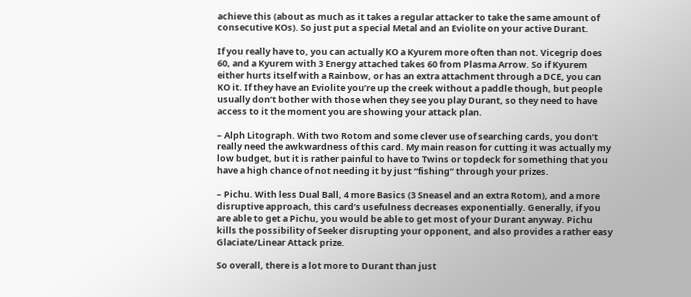achieve this (about as much as it takes a regular attacker to take the same amount of consecutive KOs). So just put a special Metal and an Eviolite on your active Durant.

If you really have to, you can actually KO a Kyurem more often than not. Vicegrip does 60, and a Kyurem with 3 Energy attached takes 60 from Plasma Arrow. So if Kyurem either hurts itself with a Rainbow, or has an extra attachment through a DCE, you can KO it. If they have an Eviolite you’re up the creek without a paddle though, but people usually don’t bother with those when they see you play Durant, so they need to have access to it the moment you are showing your attack plan.

– Alph Litograph. With two Rotom and some clever use of searching cards, you don’t really need the awkwardness of this card. My main reason for cutting it was actually my low budget, but it is rather painful to have to Twins or topdeck for something that you have a high chance of not needing it by just “fishing” through your prizes.

– Pichu. With less Dual Ball, 4 more Basics (3 Sneasel and an extra Rotom), and a more disruptive approach, this card’s usefulness decreases exponentially. Generally, if you are able to get a Pichu, you would be able to get most of your Durant anyway. Pichu kills the possibility of Seeker disrupting your opponent, and also provides a rather easy Glaciate/Linear Attack prize.

So overall, there is a lot more to Durant than just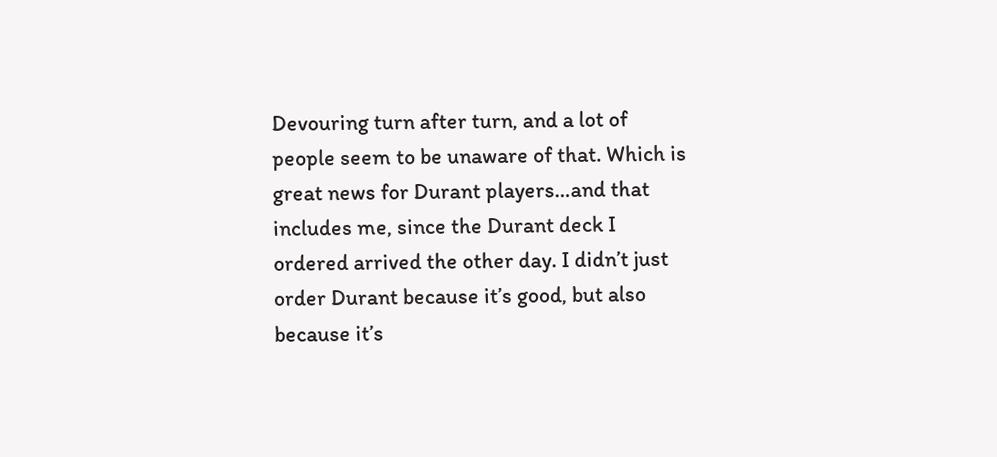Devouring turn after turn, and a lot of people seem to be unaware of that. Which is great news for Durant players…and that includes me, since the Durant deck I ordered arrived the other day. I didn’t just order Durant because it’s good, but also because it’s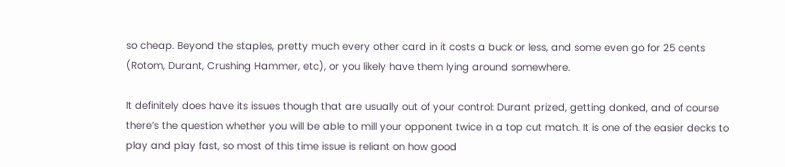so cheap. Beyond the staples, pretty much every other card in it costs a buck or less, and some even go for 25 cents (Rotom, Durant, Crushing Hammer, etc), or you likely have them lying around somewhere.

It definitely does have its issues though that are usually out of your control: Durant prized, getting donked, and of course there’s the question whether you will be able to mill your opponent twice in a top cut match. It is one of the easier decks to play and play fast, so most of this time issue is reliant on how good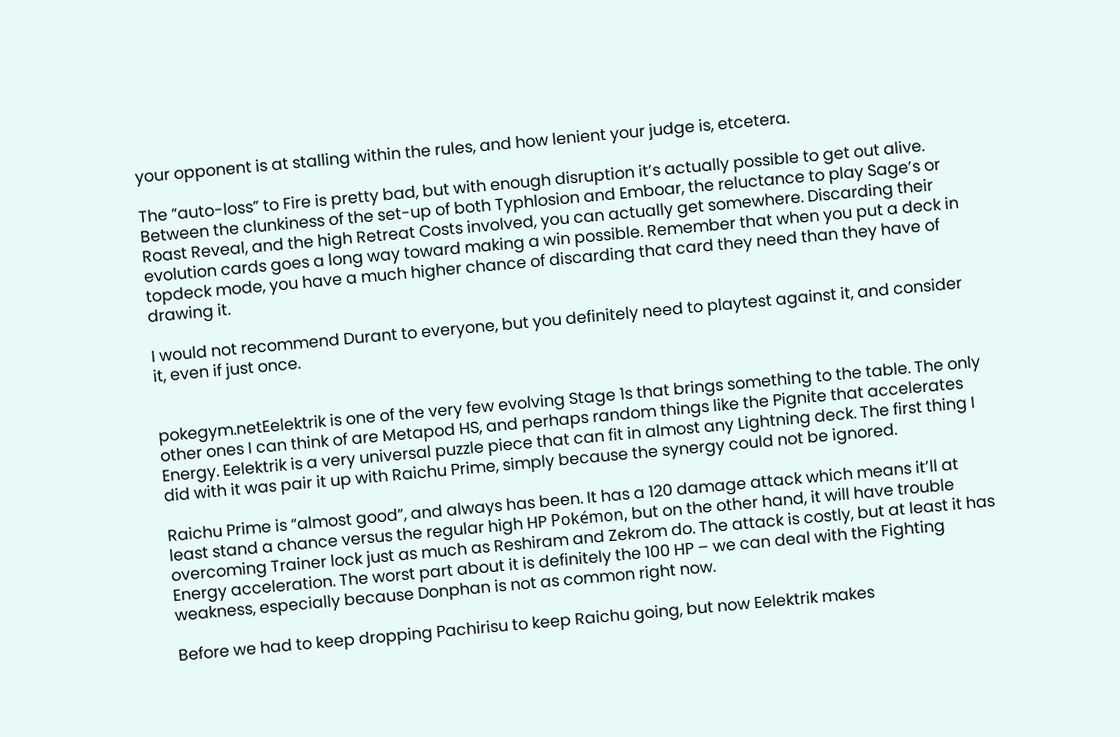your opponent is at stalling within the rules, and how lenient your judge is, etcetera.

The “auto-loss” to Fire is pretty bad, but with enough disruption it’s actually possible to get out alive. Between the clunkiness of the set-up of both Typhlosion and Emboar, the reluctance to play Sage’s or Roast Reveal, and the high Retreat Costs involved, you can actually get somewhere. Discarding their evolution cards goes a long way toward making a win possible. Remember that when you put a deck in topdeck mode, you have a much higher chance of discarding that card they need than they have of drawing it.

I would not recommend Durant to everyone, but you definitely need to playtest against it, and consider it, even if just once.


pokegym.netEelektrik is one of the very few evolving Stage 1s that brings something to the table. The only other ones I can think of are Metapod HS, and perhaps random things like the Pignite that accelerates Energy. Eelektrik is a very universal puzzle piece that can fit in almost any Lightning deck. The first thing I did with it was pair it up with Raichu Prime, simply because the synergy could not be ignored.

Raichu Prime is “almost good”, and always has been. It has a 120 damage attack which means it’ll at least stand a chance versus the regular high HP Pokémon, but on the other hand, it will have trouble overcoming Trainer lock just as much as Reshiram and Zekrom do. The attack is costly, but at least it has Energy acceleration. The worst part about it is definitely the 100 HP – we can deal with the Fighting weakness, especially because Donphan is not as common right now.

Before we had to keep dropping Pachirisu to keep Raichu going, but now Eelektrik makes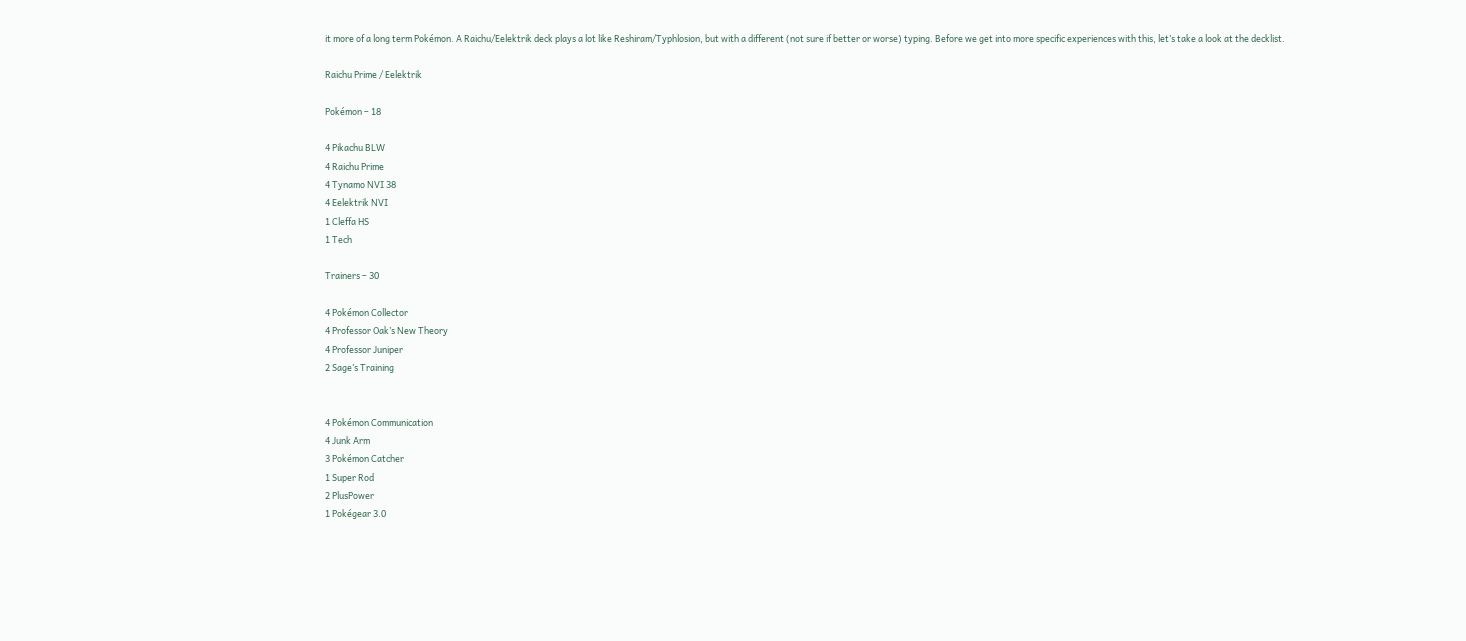it more of a long term Pokémon. A Raichu/Eelektrik deck plays a lot like Reshiram/Typhlosion, but with a different (not sure if better or worse) typing. Before we get into more specific experiences with this, let’s take a look at the decklist.

Raichu Prime / Eelektrik

Pokémon – 18

4 Pikachu BLW
4 Raichu Prime
4 Tynamo NVI 38
4 Eelektrik NVI
1 Cleffa HS
1 Tech

Trainers – 30

4 Pokémon Collector
4 Professor Oak’s New Theory
4 Professor Juniper
2 Sage’s Training


4 Pokémon Communication
4 Junk Arm
3 Pokémon Catcher
1 Super Rod
2 PlusPower
1 Pokégear 3.0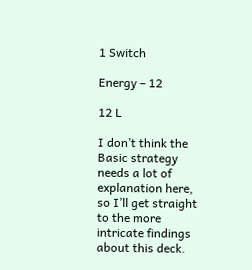1 Switch

Energy – 12

12 L

I don’t think the Basic strategy needs a lot of explanation here, so I’ll get straight to the more intricate findings about this deck.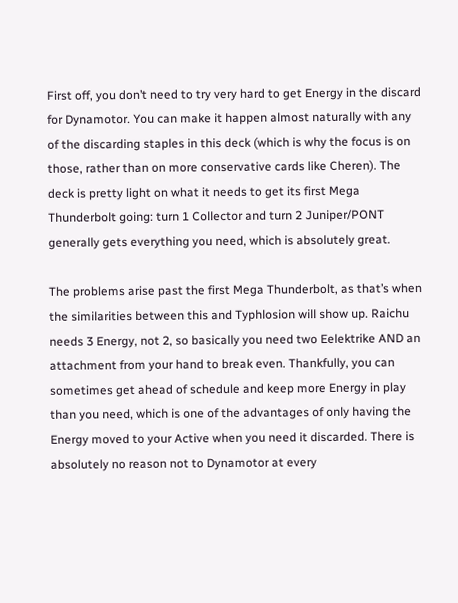First off, you don’t need to try very hard to get Energy in the discard for Dynamotor. You can make it happen almost naturally with any of the discarding staples in this deck (which is why the focus is on those, rather than on more conservative cards like Cheren). The deck is pretty light on what it needs to get its first Mega Thunderbolt going: turn 1 Collector and turn 2 Juniper/PONT generally gets everything you need, which is absolutely great.

The problems arise past the first Mega Thunderbolt, as that’s when the similarities between this and Typhlosion will show up. Raichu needs 3 Energy, not 2, so basically you need two Eelektrike AND an attachment from your hand to break even. Thankfully, you can sometimes get ahead of schedule and keep more Energy in play than you need, which is one of the advantages of only having the Energy moved to your Active when you need it discarded. There is absolutely no reason not to Dynamotor at every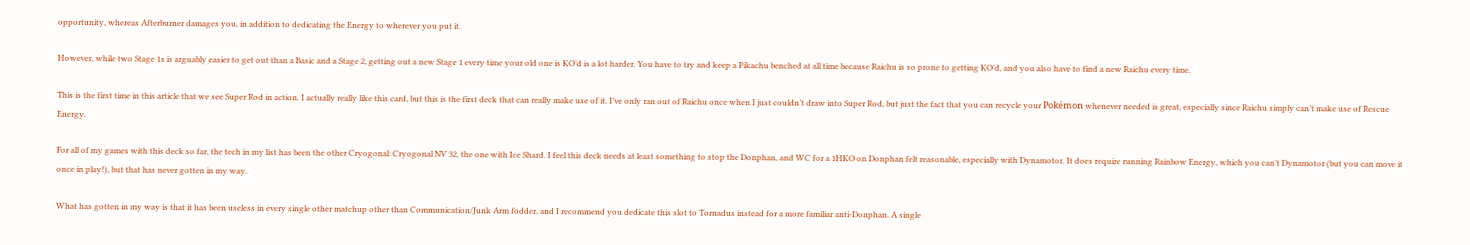opportunity, whereas Afterburner damages you, in addition to dedicating the Energy to wherever you put it.

However, while two Stage 1s is arguably easier to get out than a Basic and a Stage 2, getting out a new Stage 1 every time your old one is KO’d is a lot harder. You have to try and keep a Pikachu benched at all time because Raichu is so prone to getting KO’d, and you also have to find a new Raichu every time.

This is the first time in this article that we see Super Rod in action. I actually really like this card, but this is the first deck that can really make use of it. I’ve only ran out of Raichu once when I just couldn’t draw into Super Rod, but just the fact that you can recycle your Pokémon whenever needed is great, especially since Raichu simply can’t make use of Rescue Energy.

For all of my games with this deck so far, the tech in my list has been the other Cryogonal: Cryogonal NV 32, the one with Ice Shard. I feel this deck needs at least something to stop the Donphan, and WC for a 1HKO on Donphan felt reasonable, especially with Dynamotor. It does require running Rainbow Energy, which you can’t Dynamotor (but you can move it once in play!), but that has never gotten in my way.

What has gotten in my way is that it has been useless in every single other matchup other than Communication/Junk Arm fodder, and I recommend you dedicate this slot to Tornadus instead for a more familiar anti-Donphan. A single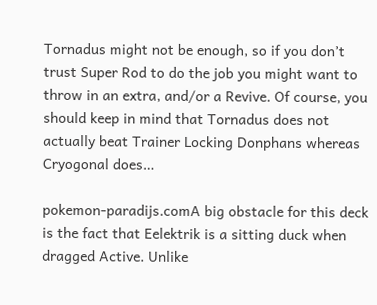Tornadus might not be enough, so if you don’t trust Super Rod to do the job you might want to throw in an extra, and/or a Revive. Of course, you should keep in mind that Tornadus does not actually beat Trainer Locking Donphans whereas Cryogonal does…

pokemon-paradijs.comA big obstacle for this deck is the fact that Eelektrik is a sitting duck when dragged Active. Unlike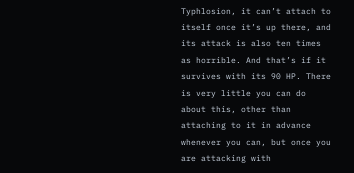Typhlosion, it can’t attach to itself once it’s up there, and its attack is also ten times as horrible. And that’s if it survives with its 90 HP. There is very little you can do about this, other than attaching to it in advance whenever you can, but once you are attacking with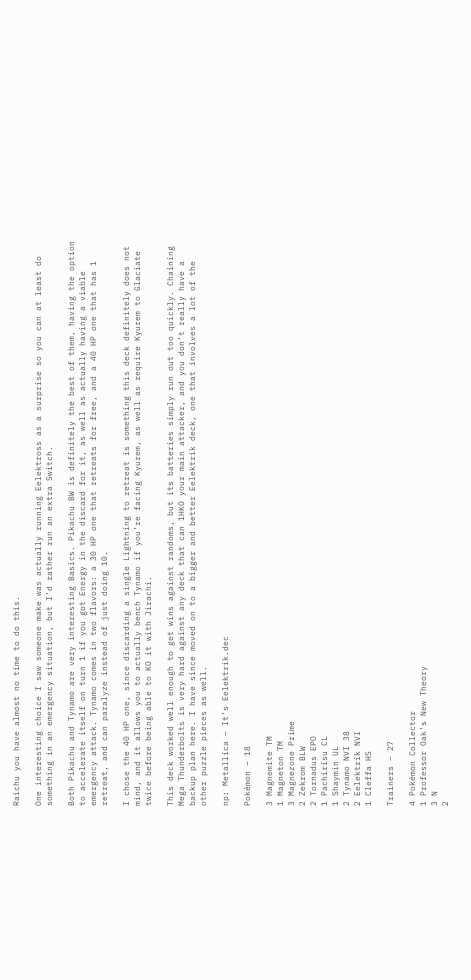Raichu you have almost no time to do this.

One interesting choice I saw someone make was actually running Eelektross as a surprise so you can at least do something in an emergency situation, but I’d rather run an extra Switch.

Both Pikachu and Tynamo are very interesting Basics. Pikachu BW is definitely the best of them, having the option to accelerate itself on turn 1 if you got Energy in the discard for it, as well as actually having a viable emergency attack. Tynamo comes in two flavors: a 30 HP one that retreats for free, and a 40 HP one that has 1 retreat, and can paralyze instead of just doing 10.

I chose the 40 HP one, since discarding a single Lightning to retreat is something this deck definitely does not mind, and it allows you to actually bench Tynamo if you’re facing Kyurem, as well as require Kyurem to Glaciate twice before being able to KO it with Jirachi.

This deck worked well enough to get wins against randoms, but its batteries simply run out too quickly. Chaining Mega Thunderbolts is very hard against any deck that can 1HKO your main attacker, and you don’t really have a backup plan here. I have since moved on to a bigger and better Eelektrik deck, one that involves a lot of the other puzzle pieces as well.

np: Metallica – It’s Eelektrik.dec

Pokémon – 18

3 Magnemite TM
1 Magneton TM
3 Magnezone Prime
2 Zekrom BLW
2 Tornadus EPO
1 Pachirisu CL
1 Shaymin UL
2 Tynamo NVI 38
2 Eelektrik NVI
1 Cleffa HS

Trainers – 27

4 Pokémon Collector
1 Professor Oak’s New Theory
3 N
2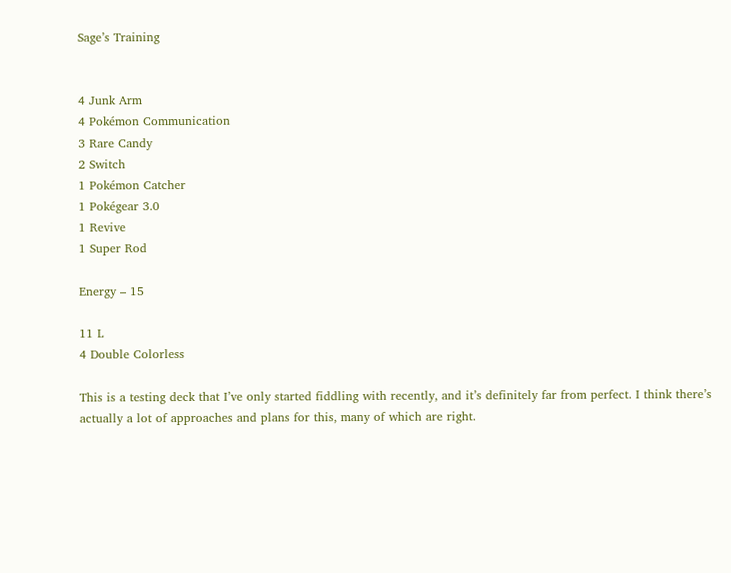Sage’s Training


4 Junk Arm
4 Pokémon Communication
3 Rare Candy
2 Switch
1 Pokémon Catcher
1 Pokégear 3.0
1 Revive
1 Super Rod

Energy – 15

11 L
4 Double Colorless

This is a testing deck that I’ve only started fiddling with recently, and it’s definitely far from perfect. I think there’s actually a lot of approaches and plans for this, many of which are right.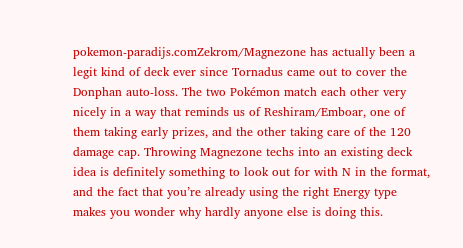pokemon-paradijs.comZekrom/Magnezone has actually been a legit kind of deck ever since Tornadus came out to cover the Donphan auto-loss. The two Pokémon match each other very nicely in a way that reminds us of Reshiram/Emboar, one of them taking early prizes, and the other taking care of the 120 damage cap. Throwing Magnezone techs into an existing deck idea is definitely something to look out for with N in the format, and the fact that you’re already using the right Energy type makes you wonder why hardly anyone else is doing this.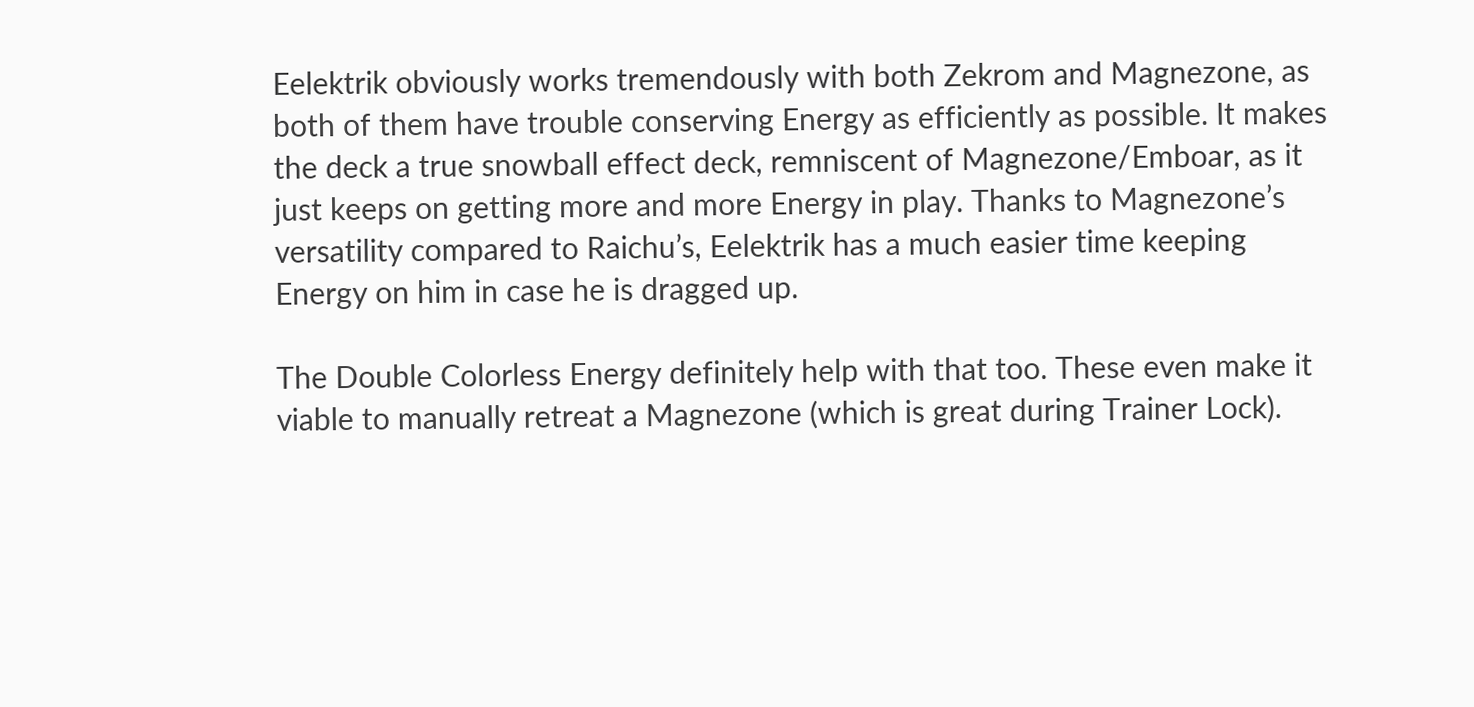Eelektrik obviously works tremendously with both Zekrom and Magnezone, as both of them have trouble conserving Energy as efficiently as possible. It makes the deck a true snowball effect deck, remniscent of Magnezone/Emboar, as it just keeps on getting more and more Energy in play. Thanks to Magnezone’s versatility compared to Raichu’s, Eelektrik has a much easier time keeping Energy on him in case he is dragged up.

The Double Colorless Energy definitely help with that too. These even make it viable to manually retreat a Magnezone (which is great during Trainer Lock).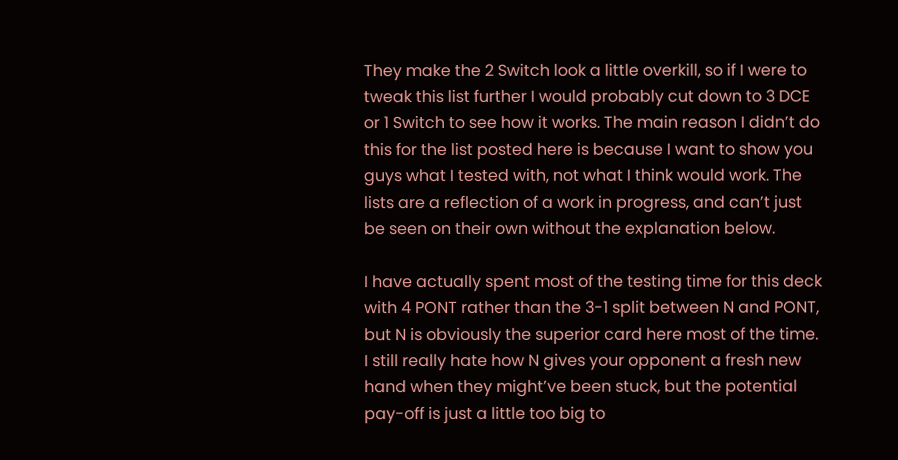They make the 2 Switch look a little overkill, so if I were to tweak this list further I would probably cut down to 3 DCE or 1 Switch to see how it works. The main reason I didn’t do this for the list posted here is because I want to show you guys what I tested with, not what I think would work. The lists are a reflection of a work in progress, and can’t just be seen on their own without the explanation below.

I have actually spent most of the testing time for this deck with 4 PONT rather than the 3-1 split between N and PONT, but N is obviously the superior card here most of the time. I still really hate how N gives your opponent a fresh new hand when they might’ve been stuck, but the potential pay-off is just a little too big to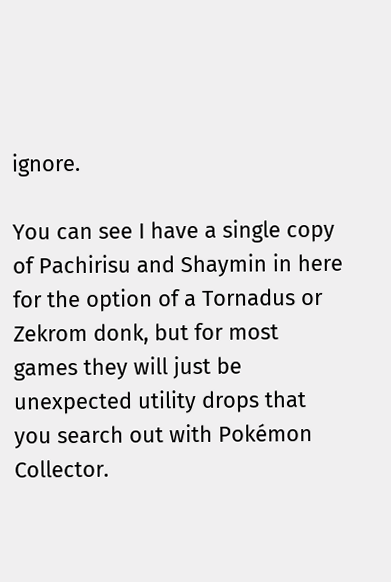ignore.

You can see I have a single copy of Pachirisu and Shaymin in here for the option of a Tornadus or Zekrom donk, but for most games they will just be unexpected utility drops that you search out with Pokémon Collector.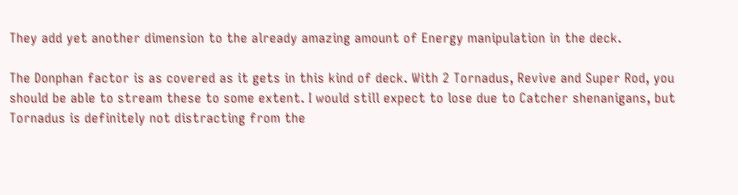They add yet another dimension to the already amazing amount of Energy manipulation in the deck.

The Donphan factor is as covered as it gets in this kind of deck. With 2 Tornadus, Revive and Super Rod, you should be able to stream these to some extent. I would still expect to lose due to Catcher shenanigans, but Tornadus is definitely not distracting from the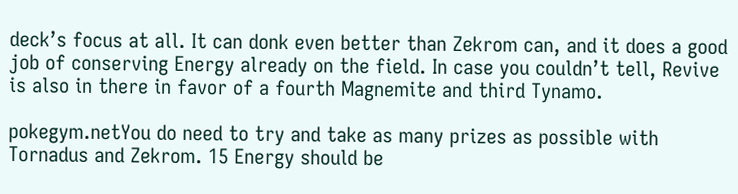deck’s focus at all. It can donk even better than Zekrom can, and it does a good job of conserving Energy already on the field. In case you couldn’t tell, Revive is also in there in favor of a fourth Magnemite and third Tynamo.

pokegym.netYou do need to try and take as many prizes as possible with Tornadus and Zekrom. 15 Energy should be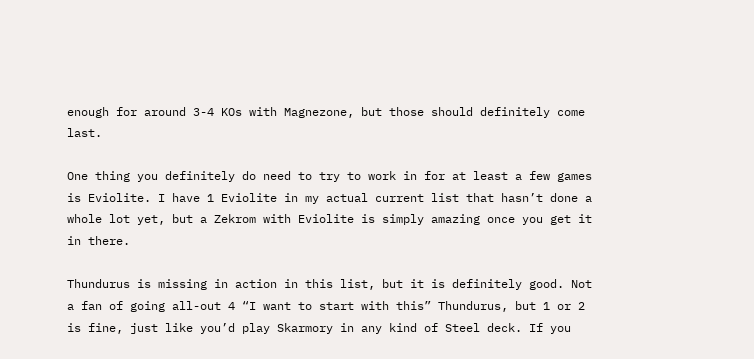enough for around 3-4 KOs with Magnezone, but those should definitely come last.

One thing you definitely do need to try to work in for at least a few games is Eviolite. I have 1 Eviolite in my actual current list that hasn’t done a whole lot yet, but a Zekrom with Eviolite is simply amazing once you get it in there.

Thundurus is missing in action in this list, but it is definitely good. Not a fan of going all-out 4 “I want to start with this” Thundurus, but 1 or 2 is fine, just like you’d play Skarmory in any kind of Steel deck. If you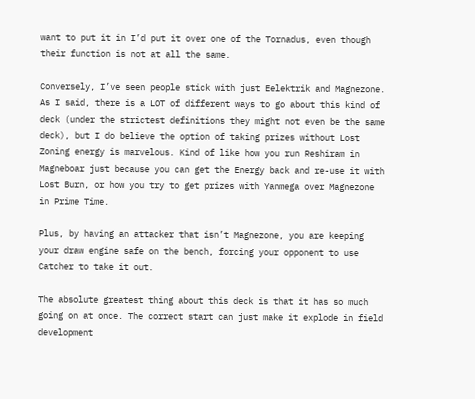want to put it in I’d put it over one of the Tornadus, even though their function is not at all the same.

Conversely, I’ve seen people stick with just Eelektrik and Magnezone. As I said, there is a LOT of different ways to go about this kind of deck (under the strictest definitions they might not even be the same deck), but I do believe the option of taking prizes without Lost Zoning energy is marvelous. Kind of like how you run Reshiram in Magneboar just because you can get the Energy back and re-use it with Lost Burn, or how you try to get prizes with Yanmega over Magnezone in Prime Time.

Plus, by having an attacker that isn’t Magnezone, you are keeping your draw engine safe on the bench, forcing your opponent to use Catcher to take it out.

The absolute greatest thing about this deck is that it has so much going on at once. The correct start can just make it explode in field development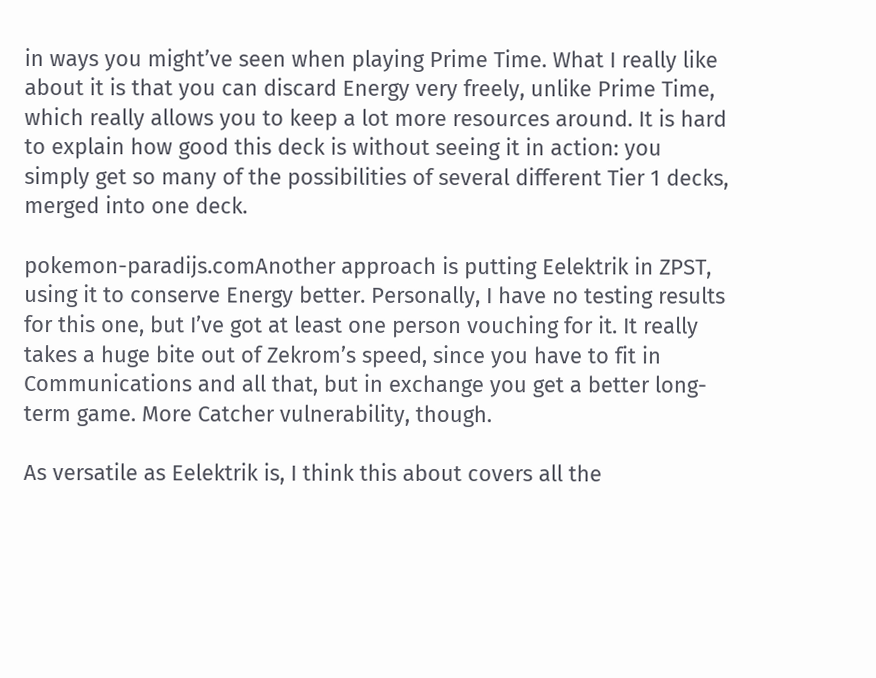in ways you might’ve seen when playing Prime Time. What I really like about it is that you can discard Energy very freely, unlike Prime Time, which really allows you to keep a lot more resources around. It is hard to explain how good this deck is without seeing it in action: you simply get so many of the possibilities of several different Tier 1 decks, merged into one deck.

pokemon-paradijs.comAnother approach is putting Eelektrik in ZPST, using it to conserve Energy better. Personally, I have no testing results for this one, but I’ve got at least one person vouching for it. It really takes a huge bite out of Zekrom’s speed, since you have to fit in Communications and all that, but in exchange you get a better long-term game. More Catcher vulnerability, though.

As versatile as Eelektrik is, I think this about covers all the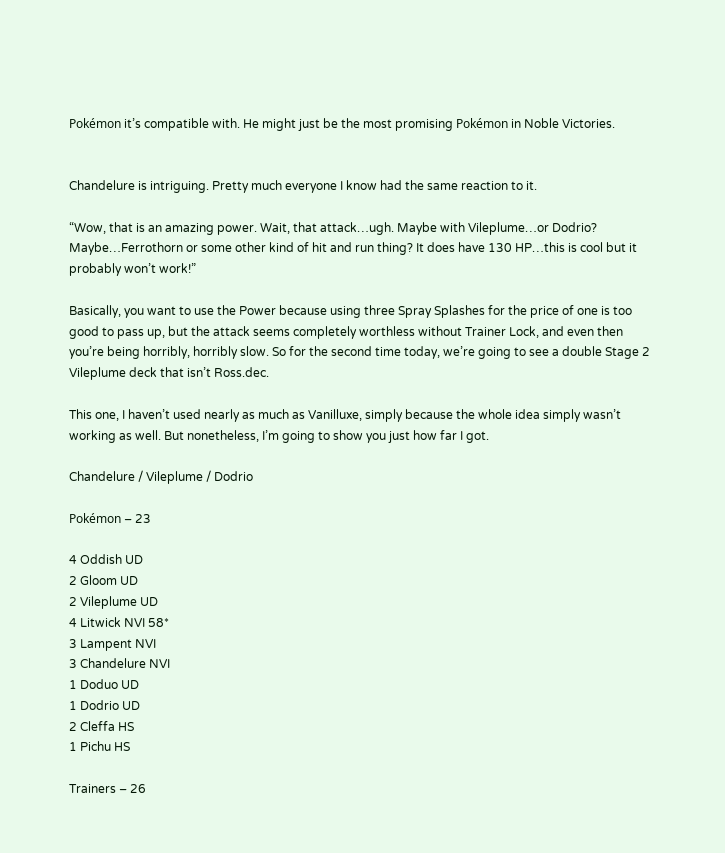Pokémon it’s compatible with. He might just be the most promising Pokémon in Noble Victories.


Chandelure is intriguing. Pretty much everyone I know had the same reaction to it.

“Wow, that is an amazing power. Wait, that attack…ugh. Maybe with Vileplume…or Dodrio? Maybe…Ferrothorn or some other kind of hit and run thing? It does have 130 HP…this is cool but it probably won’t work!”

Basically, you want to use the Power because using three Spray Splashes for the price of one is too good to pass up, but the attack seems completely worthless without Trainer Lock, and even then you’re being horribly, horribly slow. So for the second time today, we’re going to see a double Stage 2 Vileplume deck that isn’t Ross.dec.

This one, I haven’t used nearly as much as Vanilluxe, simply because the whole idea simply wasn’t working as well. But nonetheless, I’m going to show you just how far I got.

Chandelure / Vileplume / Dodrio

Pokémon – 23

4 Oddish UD
2 Gloom UD
2 Vileplume UD
4 Litwick NVI 58*
3 Lampent NVI
3 Chandelure NVI
1 Doduo UD
1 Dodrio UD
2 Cleffa HS
1 Pichu HS

Trainers – 26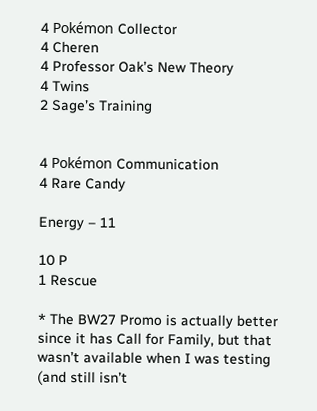4 Pokémon Collector
4 Cheren
4 Professor Oak’s New Theory
4 Twins
2 Sage’s Training


4 Pokémon Communication
4 Rare Candy

Energy – 11

10 P
1 Rescue

* The BW27 Promo is actually better since it has Call for Family, but that wasn’t available when I was testing (and still isn’t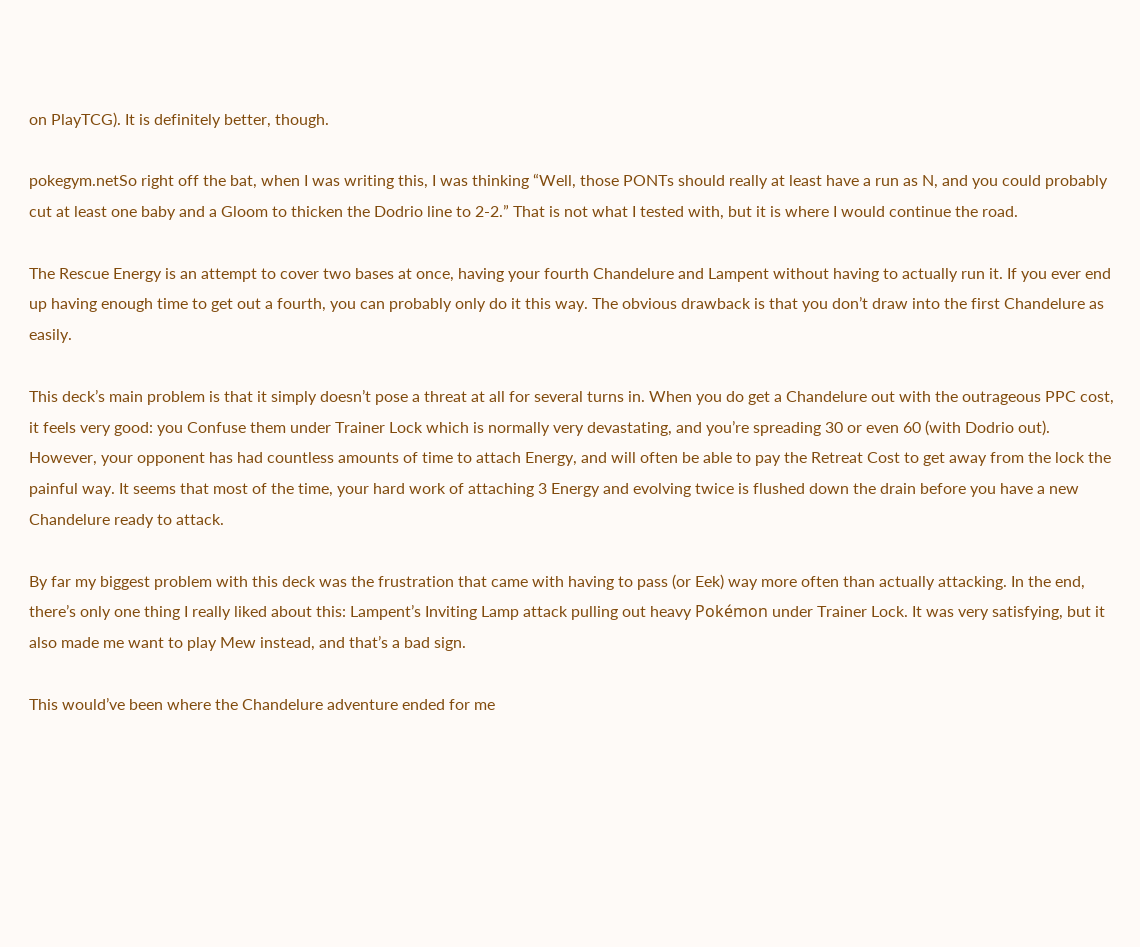on PlayTCG). It is definitely better, though.

pokegym.netSo right off the bat, when I was writing this, I was thinking “Well, those PONTs should really at least have a run as N, and you could probably cut at least one baby and a Gloom to thicken the Dodrio line to 2-2.” That is not what I tested with, but it is where I would continue the road.

The Rescue Energy is an attempt to cover two bases at once, having your fourth Chandelure and Lampent without having to actually run it. If you ever end up having enough time to get out a fourth, you can probably only do it this way. The obvious drawback is that you don’t draw into the first Chandelure as easily.

This deck’s main problem is that it simply doesn’t pose a threat at all for several turns in. When you do get a Chandelure out with the outrageous PPC cost, it feels very good: you Confuse them under Trainer Lock which is normally very devastating, and you’re spreading 30 or even 60 (with Dodrio out). However, your opponent has had countless amounts of time to attach Energy, and will often be able to pay the Retreat Cost to get away from the lock the painful way. It seems that most of the time, your hard work of attaching 3 Energy and evolving twice is flushed down the drain before you have a new Chandelure ready to attack.

By far my biggest problem with this deck was the frustration that came with having to pass (or Eek) way more often than actually attacking. In the end, there’s only one thing I really liked about this: Lampent’s Inviting Lamp attack pulling out heavy Pokémon under Trainer Lock. It was very satisfying, but it also made me want to play Mew instead, and that’s a bad sign.

This would’ve been where the Chandelure adventure ended for me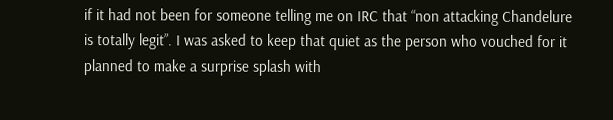if it had not been for someone telling me on IRC that “non attacking Chandelure is totally legit”. I was asked to keep that quiet as the person who vouched for it planned to make a surprise splash with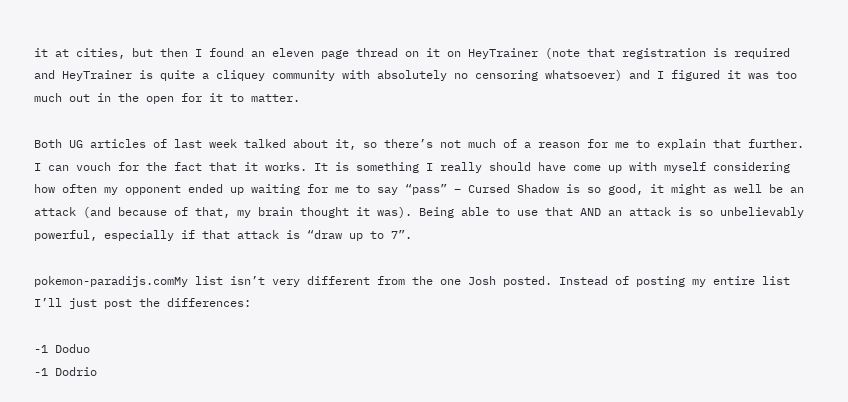it at cities, but then I found an eleven page thread on it on HeyTrainer (note that registration is required and HeyTrainer is quite a cliquey community with absolutely no censoring whatsoever) and I figured it was too much out in the open for it to matter.

Both UG articles of last week talked about it, so there’s not much of a reason for me to explain that further. I can vouch for the fact that it works. It is something I really should have come up with myself considering how often my opponent ended up waiting for me to say “pass” – Cursed Shadow is so good, it might as well be an attack (and because of that, my brain thought it was). Being able to use that AND an attack is so unbelievably powerful, especially if that attack is “draw up to 7”.

pokemon-paradijs.comMy list isn’t very different from the one Josh posted. Instead of posting my entire list I’ll just post the differences:

-1 Doduo
-1 Dodrio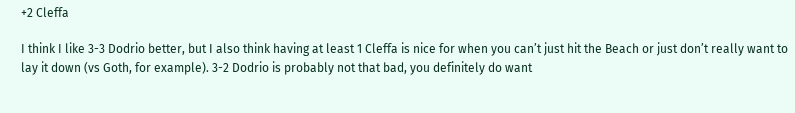+2 Cleffa

I think I like 3-3 Dodrio better, but I also think having at least 1 Cleffa is nice for when you can’t just hit the Beach or just don’t really want to lay it down (vs Goth, for example). 3-2 Dodrio is probably not that bad, you definitely do want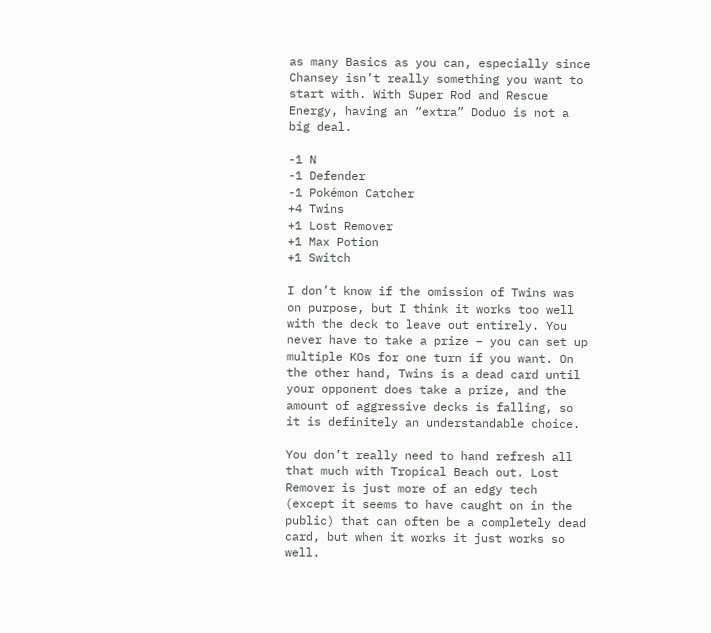as many Basics as you can, especially since Chansey isn’t really something you want to start with. With Super Rod and Rescue Energy, having an “extra” Doduo is not a big deal.

-1 N
-1 Defender
-1 Pokémon Catcher
+4 Twins
+1 Lost Remover
+1 Max Potion
+1 Switch

I don’t know if the omission of Twins was on purpose, but I think it works too well with the deck to leave out entirely. You never have to take a prize – you can set up multiple KOs for one turn if you want. On the other hand, Twins is a dead card until your opponent does take a prize, and the amount of aggressive decks is falling, so it is definitely an understandable choice.

You don’t really need to hand refresh all that much with Tropical Beach out. Lost Remover is just more of an edgy tech (except it seems to have caught on in the public) that can often be a completely dead card, but when it works it just works so well.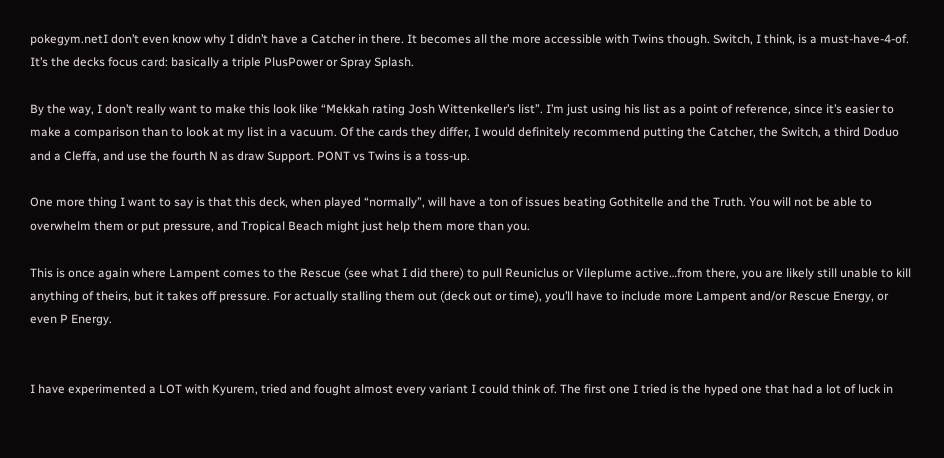pokegym.netI don’t even know why I didn’t have a Catcher in there. It becomes all the more accessible with Twins though. Switch, I think, is a must-have-4-of. It’s the decks focus card: basically a triple PlusPower or Spray Splash.

By the way, I don’t really want to make this look like “Mekkah rating Josh Wittenkeller’s list”. I’m just using his list as a point of reference, since it’s easier to make a comparison than to look at my list in a vacuum. Of the cards they differ, I would definitely recommend putting the Catcher, the Switch, a third Doduo and a Cleffa, and use the fourth N as draw Support. PONT vs Twins is a toss-up.

One more thing I want to say is that this deck, when played “normally”, will have a ton of issues beating Gothitelle and the Truth. You will not be able to overwhelm them or put pressure, and Tropical Beach might just help them more than you.

This is once again where Lampent comes to the Rescue (see what I did there) to pull Reuniclus or Vileplume active…from there, you are likely still unable to kill anything of theirs, but it takes off pressure. For actually stalling them out (deck out or time), you’ll have to include more Lampent and/or Rescue Energy, or even P Energy.


I have experimented a LOT with Kyurem, tried and fought almost every variant I could think of. The first one I tried is the hyped one that had a lot of luck in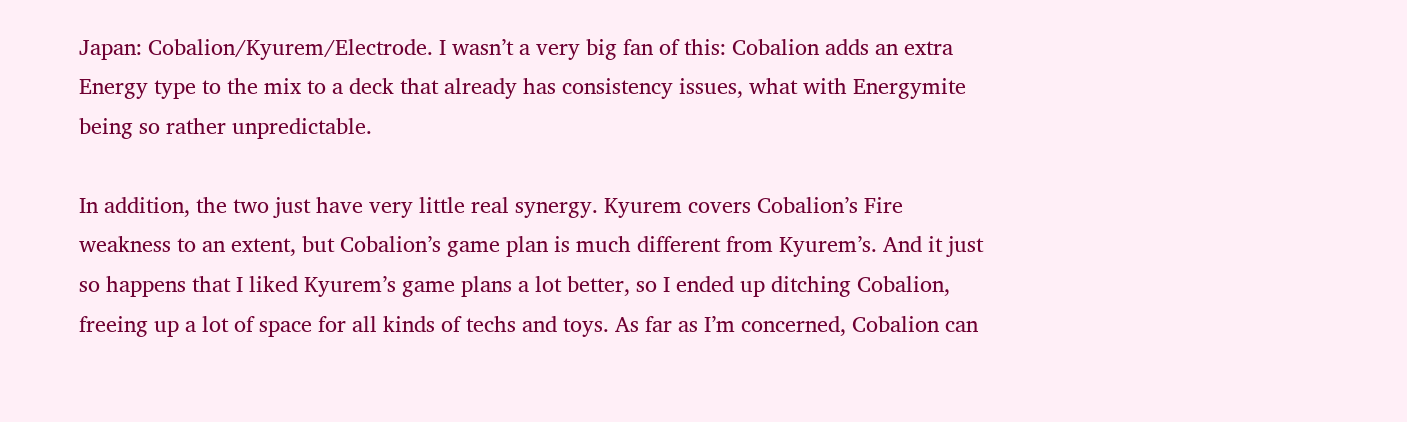Japan: Cobalion/Kyurem/Electrode. I wasn’t a very big fan of this: Cobalion adds an extra Energy type to the mix to a deck that already has consistency issues, what with Energymite being so rather unpredictable.

In addition, the two just have very little real synergy. Kyurem covers Cobalion’s Fire weakness to an extent, but Cobalion’s game plan is much different from Kyurem’s. And it just so happens that I liked Kyurem’s game plans a lot better, so I ended up ditching Cobalion, freeing up a lot of space for all kinds of techs and toys. As far as I’m concerned, Cobalion can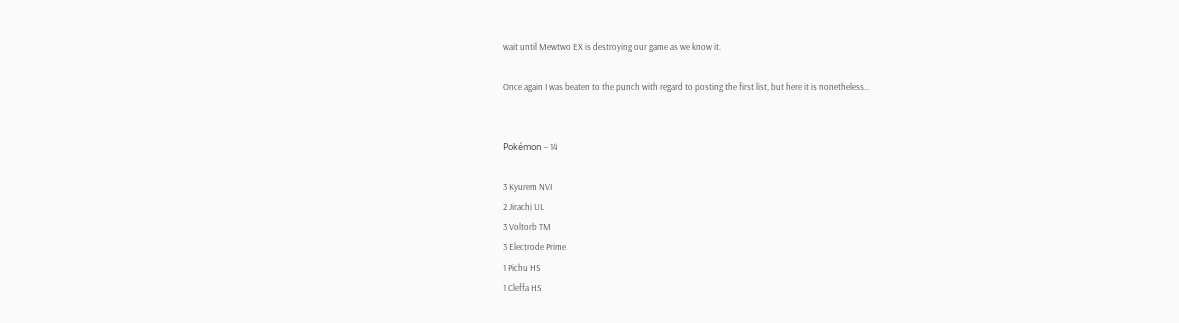wait until Mewtwo EX is destroying our game as we know it.

Once again I was beaten to the punch with regard to posting the first list, but here it is nonetheless…


Pokémon – 14

3 Kyurem NVI
2 Jirachi UL
3 Voltorb TM
3 Electrode Prime
1 Pichu HS
1 Cleffa HS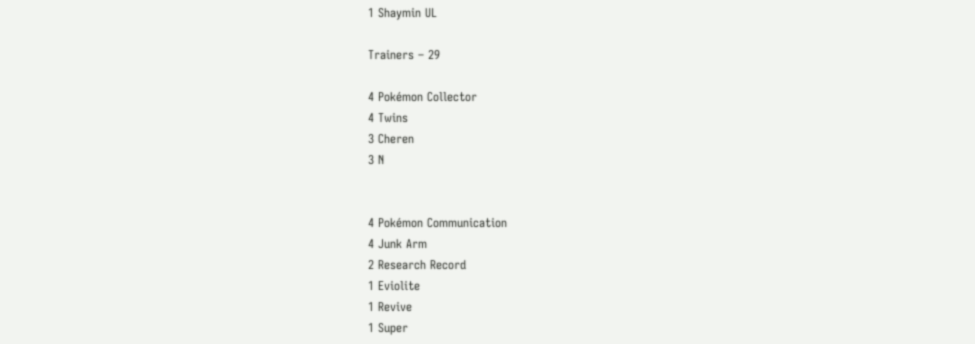1 Shaymin UL

Trainers – 29

4 Pokémon Collector
4 Twins
3 Cheren
3 N


4 Pokémon Communication
4 Junk Arm
2 Research Record
1 Eviolite
1 Revive
1 Super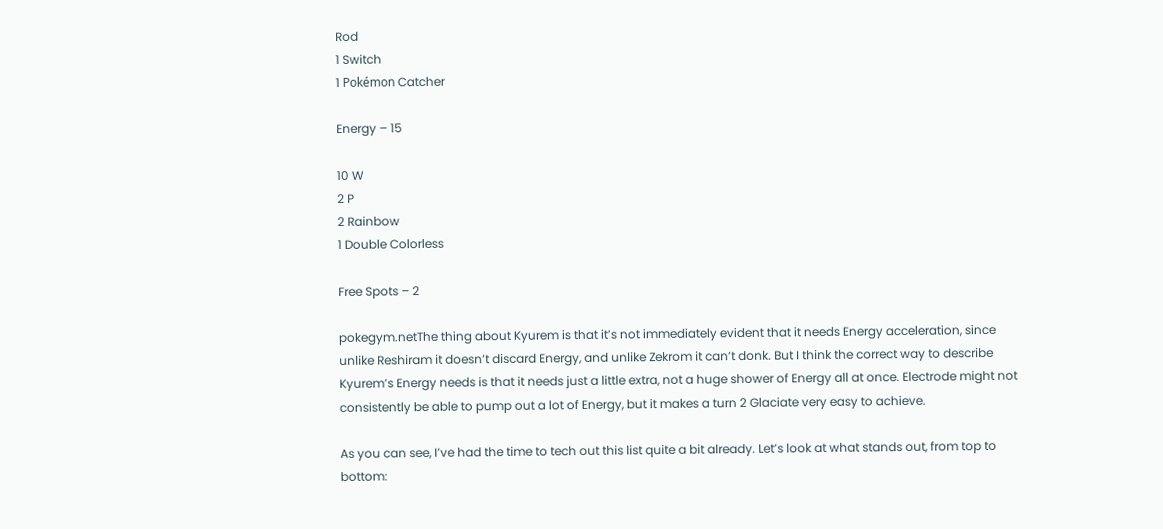Rod
1 Switch
1 Pokémon Catcher

Energy – 15

10 W
2 P
2 Rainbow
1 Double Colorless

Free Spots – 2

pokegym.netThe thing about Kyurem is that it’s not immediately evident that it needs Energy acceleration, since unlike Reshiram it doesn’t discard Energy, and unlike Zekrom it can’t donk. But I think the correct way to describe Kyurem’s Energy needs is that it needs just a little extra, not a huge shower of Energy all at once. Electrode might not consistently be able to pump out a lot of Energy, but it makes a turn 2 Glaciate very easy to achieve.

As you can see, I’ve had the time to tech out this list quite a bit already. Let’s look at what stands out, from top to bottom: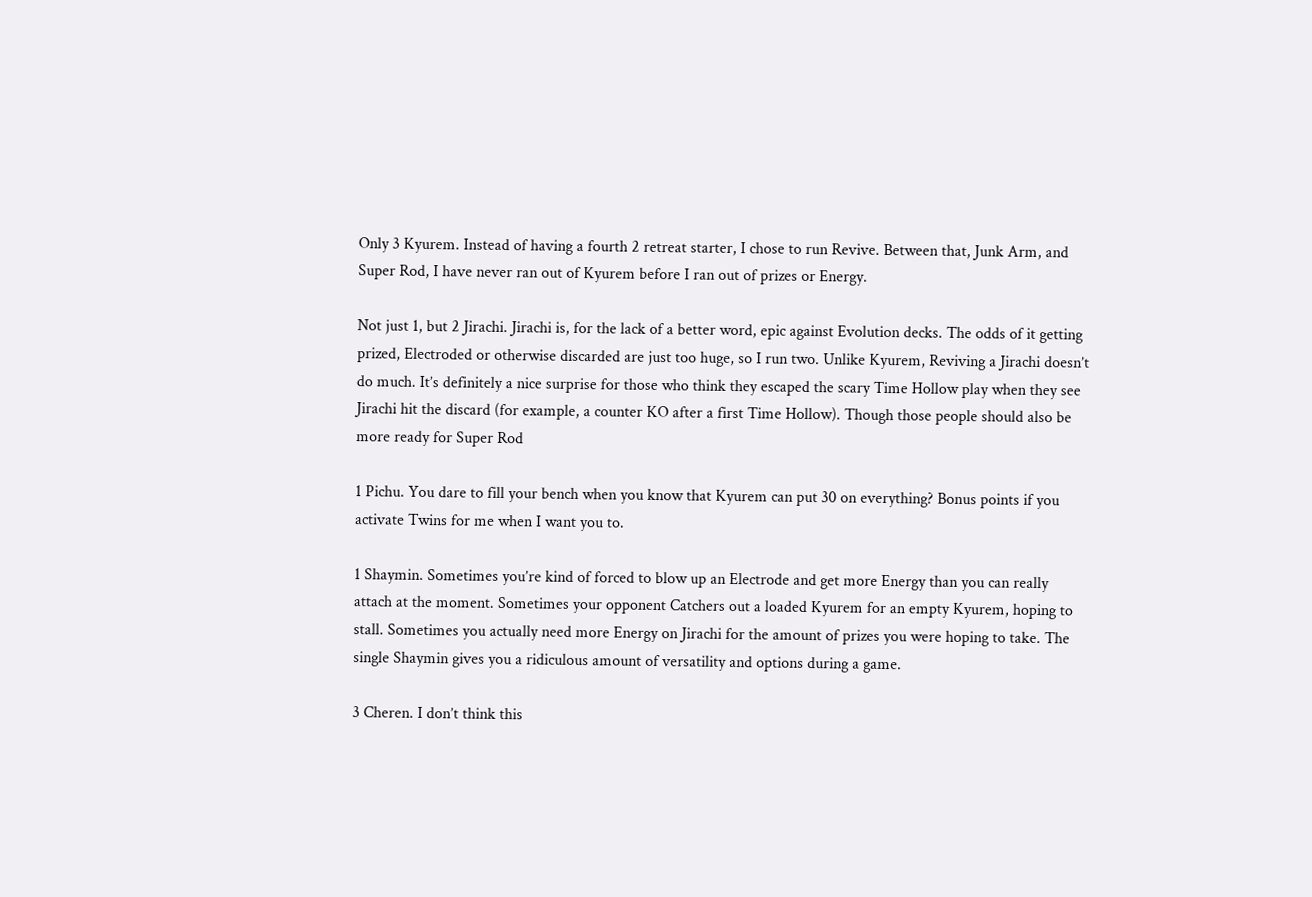Only 3 Kyurem. Instead of having a fourth 2 retreat starter, I chose to run Revive. Between that, Junk Arm, and Super Rod, I have never ran out of Kyurem before I ran out of prizes or Energy.

Not just 1, but 2 Jirachi. Jirachi is, for the lack of a better word, epic against Evolution decks. The odds of it getting prized, Electroded or otherwise discarded are just too huge, so I run two. Unlike Kyurem, Reviving a Jirachi doesn’t do much. It’s definitely a nice surprise for those who think they escaped the scary Time Hollow play when they see Jirachi hit the discard (for example, a counter KO after a first Time Hollow). Though those people should also be more ready for Super Rod

1 Pichu. You dare to fill your bench when you know that Kyurem can put 30 on everything? Bonus points if you activate Twins for me when I want you to.

1 Shaymin. Sometimes you’re kind of forced to blow up an Electrode and get more Energy than you can really attach at the moment. Sometimes your opponent Catchers out a loaded Kyurem for an empty Kyurem, hoping to stall. Sometimes you actually need more Energy on Jirachi for the amount of prizes you were hoping to take. The single Shaymin gives you a ridiculous amount of versatility and options during a game.

3 Cheren. I don’t think this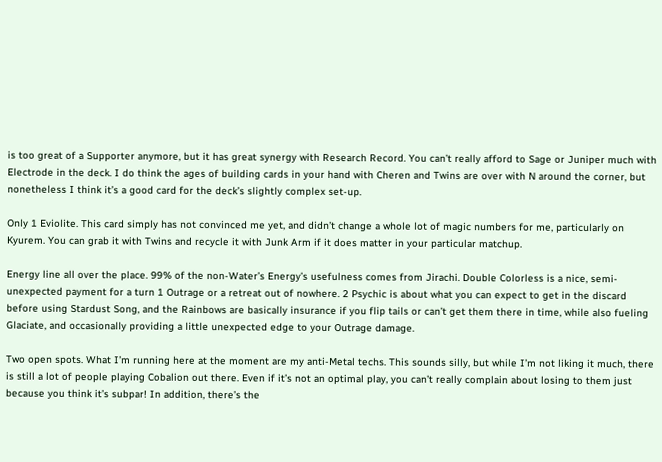is too great of a Supporter anymore, but it has great synergy with Research Record. You can’t really afford to Sage or Juniper much with Electrode in the deck. I do think the ages of building cards in your hand with Cheren and Twins are over with N around the corner, but nonetheless I think it’s a good card for the deck’s slightly complex set-up.

Only 1 Eviolite. This card simply has not convinced me yet, and didn’t change a whole lot of magic numbers for me, particularly on Kyurem. You can grab it with Twins and recycle it with Junk Arm if it does matter in your particular matchup.

Energy line all over the place. 99% of the non-Water’s Energy’s usefulness comes from Jirachi. Double Colorless is a nice, semi-unexpected payment for a turn 1 Outrage or a retreat out of nowhere. 2 Psychic is about what you can expect to get in the discard before using Stardust Song, and the Rainbows are basically insurance if you flip tails or can’t get them there in time, while also fueling Glaciate, and occasionally providing a little unexpected edge to your Outrage damage.

Two open spots. What I’m running here at the moment are my anti-Metal techs. This sounds silly, but while I’m not liking it much, there is still a lot of people playing Cobalion out there. Even if it’s not an optimal play, you can’t really complain about losing to them just because you think it’s subpar! In addition, there’s the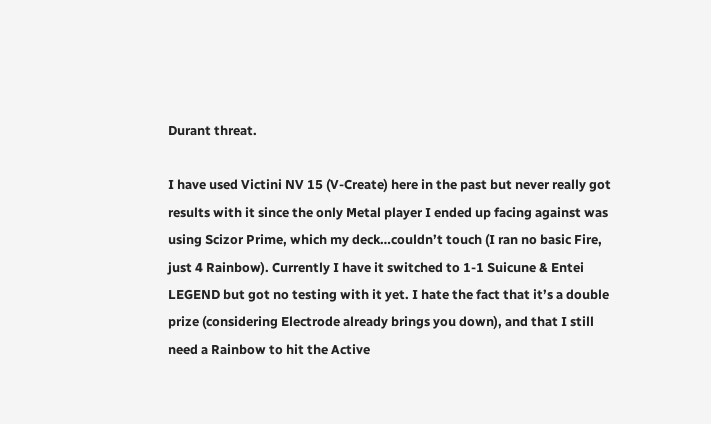Durant threat.

I have used Victini NV 15 (V-Create) here in the past but never really got results with it since the only Metal player I ended up facing against was using Scizor Prime, which my deck…couldn’t touch (I ran no basic Fire, just 4 Rainbow). Currently I have it switched to 1-1 Suicune & Entei LEGEND but got no testing with it yet. I hate the fact that it’s a double prize (considering Electrode already brings you down), and that I still need a Rainbow to hit the Active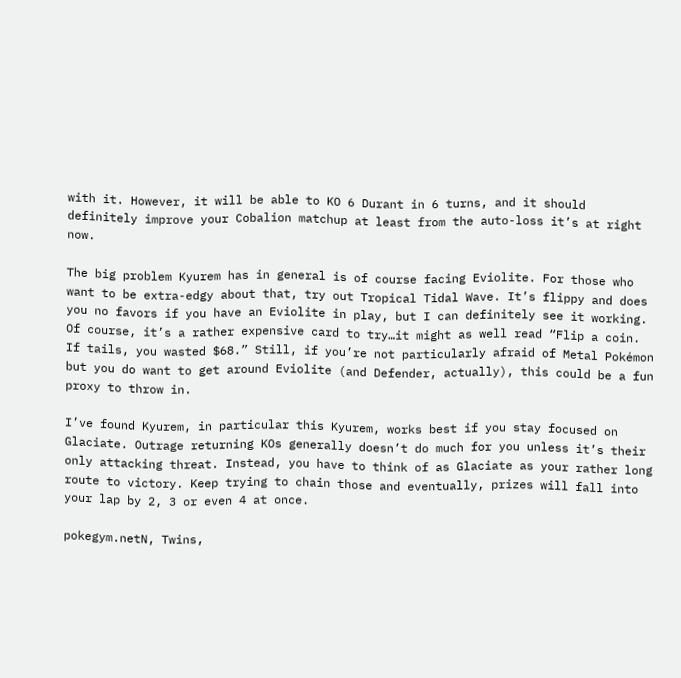with it. However, it will be able to KO 6 Durant in 6 turns, and it should definitely improve your Cobalion matchup at least from the auto-loss it’s at right now.

The big problem Kyurem has in general is of course facing Eviolite. For those who want to be extra-edgy about that, try out Tropical Tidal Wave. It’s flippy and does you no favors if you have an Eviolite in play, but I can definitely see it working. Of course, it’s a rather expensive card to try…it might as well read “Flip a coin. If tails, you wasted $68.” Still, if you’re not particularly afraid of Metal Pokémon but you do want to get around Eviolite (and Defender, actually), this could be a fun proxy to throw in.

I’ve found Kyurem, in particular this Kyurem, works best if you stay focused on Glaciate. Outrage returning KOs generally doesn’t do much for you unless it’s their only attacking threat. Instead, you have to think of as Glaciate as your rather long route to victory. Keep trying to chain those and eventually, prizes will fall into your lap by 2, 3 or even 4 at once.

pokegym.netN, Twins,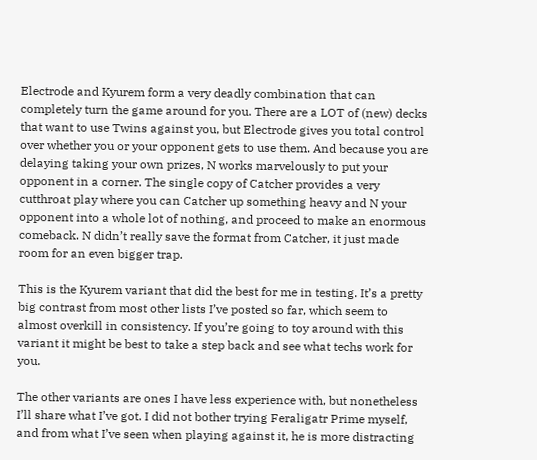Electrode and Kyurem form a very deadly combination that can completely turn the game around for you. There are a LOT of (new) decks that want to use Twins against you, but Electrode gives you total control over whether you or your opponent gets to use them. And because you are delaying taking your own prizes, N works marvelously to put your opponent in a corner. The single copy of Catcher provides a very cutthroat play where you can Catcher up something heavy and N your opponent into a whole lot of nothing, and proceed to make an enormous comeback. N didn’t really save the format from Catcher, it just made room for an even bigger trap.

This is the Kyurem variant that did the best for me in testing. It’s a pretty big contrast from most other lists I’ve posted so far, which seem to almost overkill in consistency. If you’re going to toy around with this variant it might be best to take a step back and see what techs work for you.

The other variants are ones I have less experience with, but nonetheless I’ll share what I’ve got. I did not bother trying Feraligatr Prime myself, and from what I’ve seen when playing against it, he is more distracting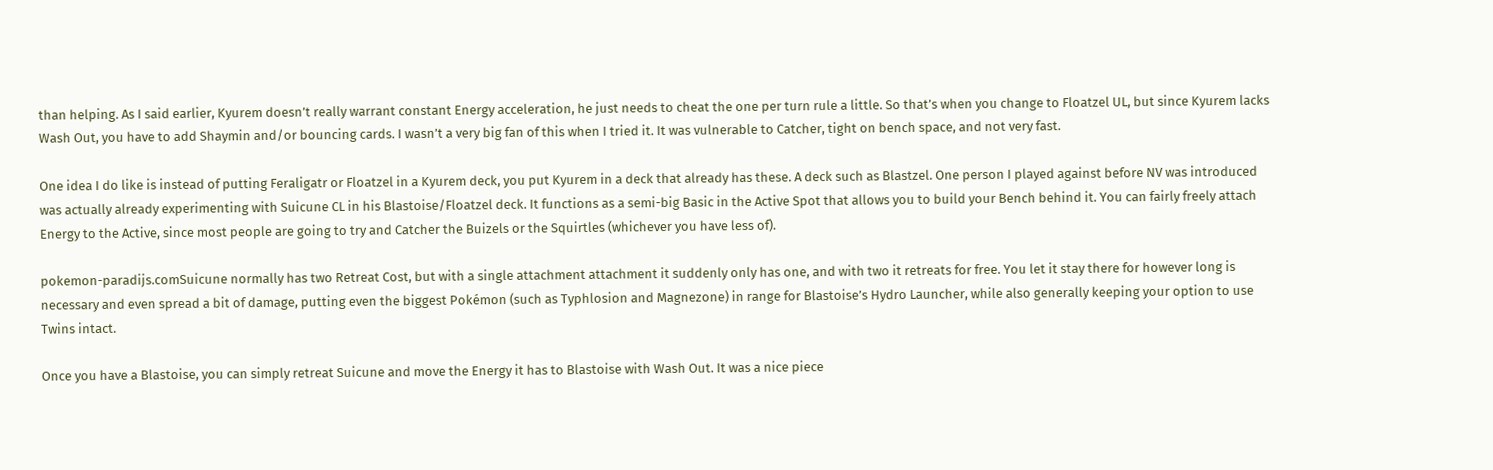than helping. As I said earlier, Kyurem doesn’t really warrant constant Energy acceleration, he just needs to cheat the one per turn rule a little. So that’s when you change to Floatzel UL, but since Kyurem lacks Wash Out, you have to add Shaymin and/or bouncing cards. I wasn’t a very big fan of this when I tried it. It was vulnerable to Catcher, tight on bench space, and not very fast.

One idea I do like is instead of putting Feraligatr or Floatzel in a Kyurem deck, you put Kyurem in a deck that already has these. A deck such as Blastzel. One person I played against before NV was introduced was actually already experimenting with Suicune CL in his Blastoise/Floatzel deck. It functions as a semi-big Basic in the Active Spot that allows you to build your Bench behind it. You can fairly freely attach Energy to the Active, since most people are going to try and Catcher the Buizels or the Squirtles (whichever you have less of).

pokemon-paradijs.comSuicune normally has two Retreat Cost, but with a single attachment attachment it suddenly only has one, and with two it retreats for free. You let it stay there for however long is necessary and even spread a bit of damage, putting even the biggest Pokémon (such as Typhlosion and Magnezone) in range for Blastoise’s Hydro Launcher, while also generally keeping your option to use Twins intact.

Once you have a Blastoise, you can simply retreat Suicune and move the Energy it has to Blastoise with Wash Out. It was a nice piece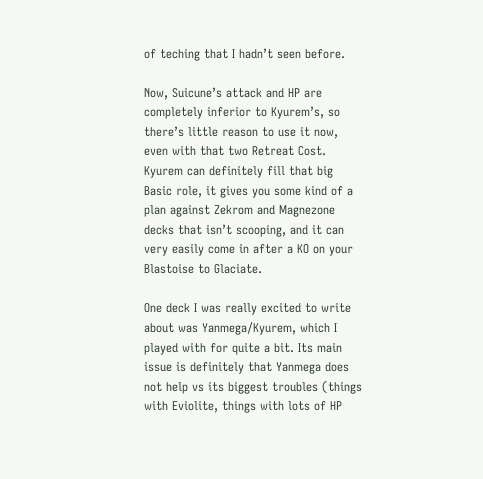of teching that I hadn’t seen before.

Now, Suicune’s attack and HP are completely inferior to Kyurem’s, so there’s little reason to use it now, even with that two Retreat Cost. Kyurem can definitely fill that big Basic role, it gives you some kind of a plan against Zekrom and Magnezone decks that isn’t scooping, and it can very easily come in after a KO on your Blastoise to Glaciate.

One deck I was really excited to write about was Yanmega/Kyurem, which I played with for quite a bit. Its main issue is definitely that Yanmega does not help vs its biggest troubles (things with Eviolite, things with lots of HP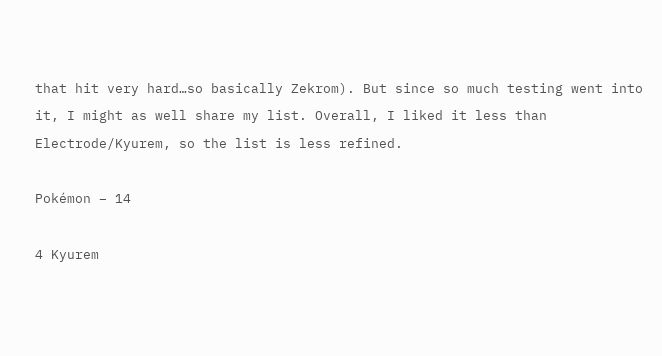that hit very hard…so basically Zekrom). But since so much testing went into it, I might as well share my list. Overall, I liked it less than Electrode/Kyurem, so the list is less refined.

Pokémon – 14

4 Kyurem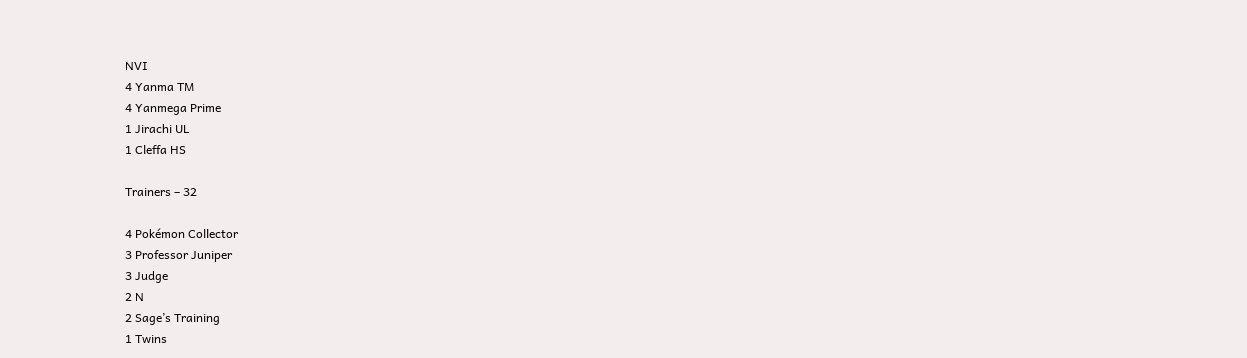NVI
4 Yanma TM
4 Yanmega Prime
1 Jirachi UL
1 Cleffa HS

Trainers – 32

4 Pokémon Collector
3 Professor Juniper
3 Judge
2 N
2 Sage’s Training
1 Twins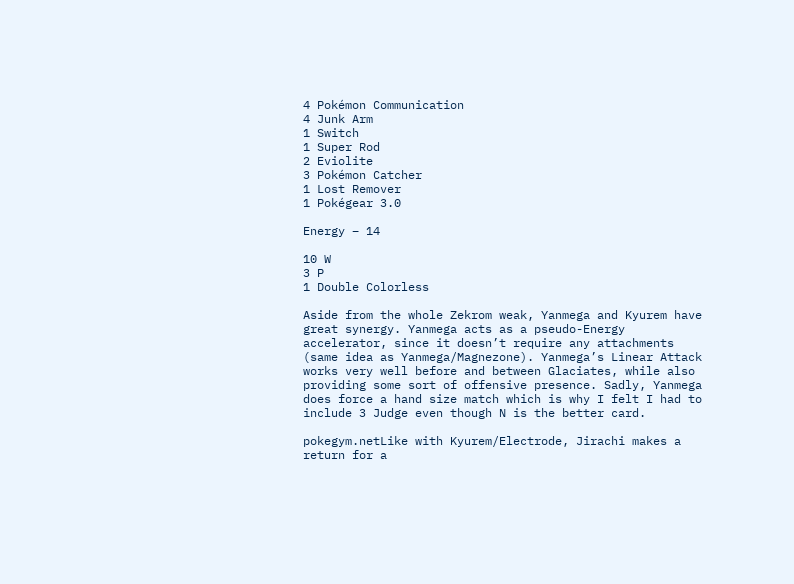4 Pokémon Communication
4 Junk Arm
1 Switch
1 Super Rod
2 Eviolite
3 Pokémon Catcher
1 Lost Remover
1 Pokégear 3.0

Energy – 14

10 W
3 P
1 Double Colorless

Aside from the whole Zekrom weak, Yanmega and Kyurem have great synergy. Yanmega acts as a pseudo-Energy accelerator, since it doesn’t require any attachments (same idea as Yanmega/Magnezone). Yanmega’s Linear Attack works very well before and between Glaciates, while also providing some sort of offensive presence. Sadly, Yanmega does force a hand size match which is why I felt I had to include 3 Judge even though N is the better card.

pokegym.netLike with Kyurem/Electrode, Jirachi makes a return for a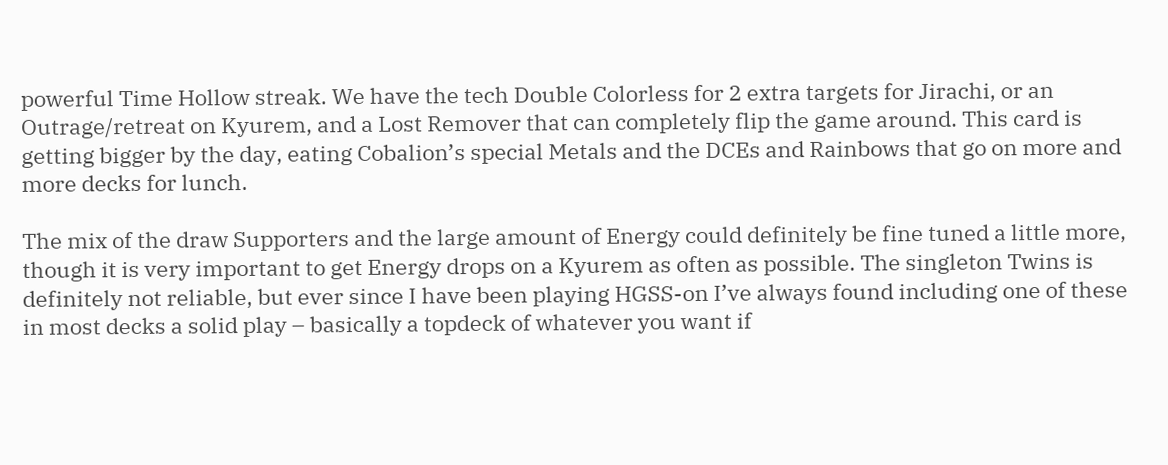powerful Time Hollow streak. We have the tech Double Colorless for 2 extra targets for Jirachi, or an Outrage/retreat on Kyurem, and a Lost Remover that can completely flip the game around. This card is getting bigger by the day, eating Cobalion’s special Metals and the DCEs and Rainbows that go on more and more decks for lunch.

The mix of the draw Supporters and the large amount of Energy could definitely be fine tuned a little more, though it is very important to get Energy drops on a Kyurem as often as possible. The singleton Twins is definitely not reliable, but ever since I have been playing HGSS-on I’ve always found including one of these in most decks a solid play – basically a topdeck of whatever you want if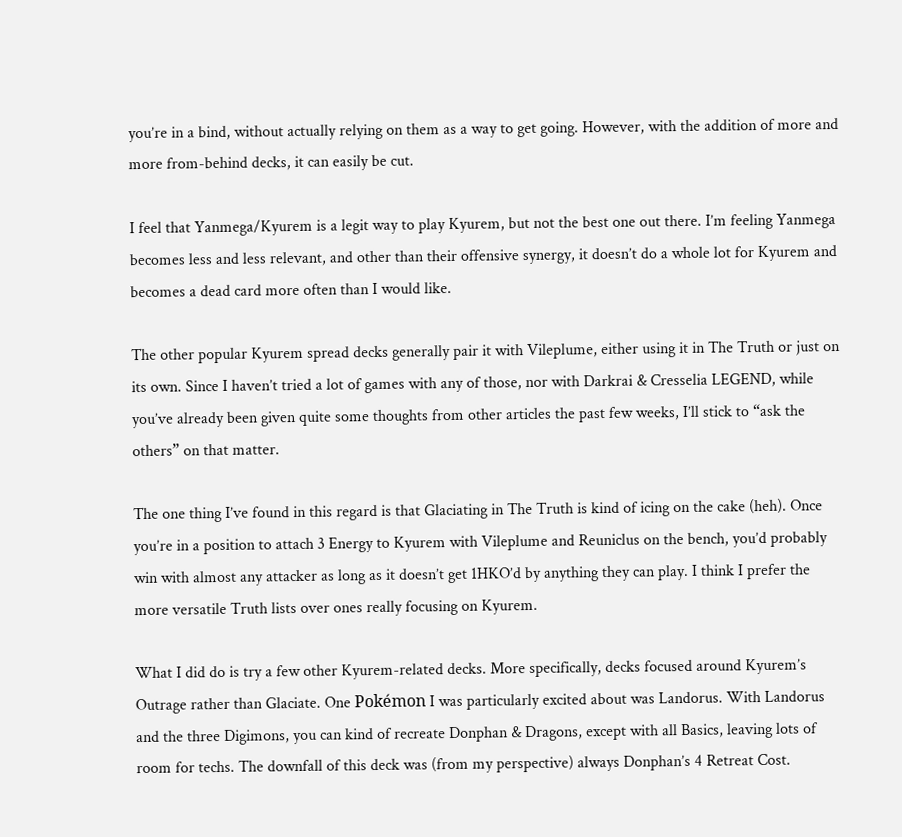you’re in a bind, without actually relying on them as a way to get going. However, with the addition of more and more from-behind decks, it can easily be cut.

I feel that Yanmega/Kyurem is a legit way to play Kyurem, but not the best one out there. I’m feeling Yanmega becomes less and less relevant, and other than their offensive synergy, it doesn’t do a whole lot for Kyurem and becomes a dead card more often than I would like.

The other popular Kyurem spread decks generally pair it with Vileplume, either using it in The Truth or just on its own. Since I haven’t tried a lot of games with any of those, nor with Darkrai & Cresselia LEGEND, while you’ve already been given quite some thoughts from other articles the past few weeks, I’ll stick to “ask the others” on that matter.

The one thing I’ve found in this regard is that Glaciating in The Truth is kind of icing on the cake (heh). Once you’re in a position to attach 3 Energy to Kyurem with Vileplume and Reuniclus on the bench, you’d probably win with almost any attacker as long as it doesn’t get 1HKO’d by anything they can play. I think I prefer the more versatile Truth lists over ones really focusing on Kyurem.

What I did do is try a few other Kyurem-related decks. More specifically, decks focused around Kyurem’s Outrage rather than Glaciate. One Pokémon I was particularly excited about was Landorus. With Landorus and the three Digimons, you can kind of recreate Donphan & Dragons, except with all Basics, leaving lots of room for techs. The downfall of this deck was (from my perspective) always Donphan’s 4 Retreat Cost.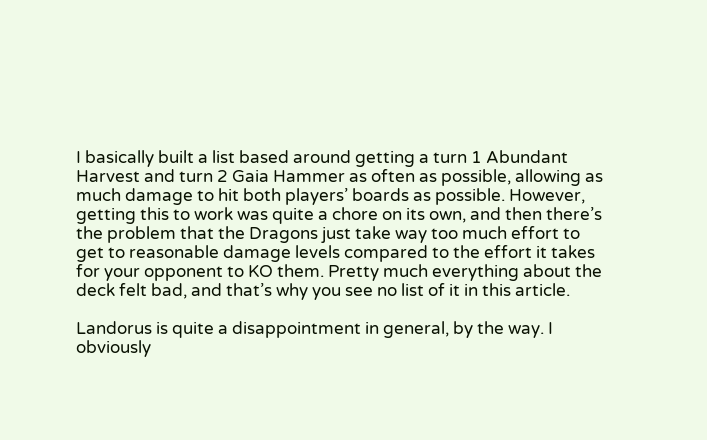I basically built a list based around getting a turn 1 Abundant Harvest and turn 2 Gaia Hammer as often as possible, allowing as much damage to hit both players’ boards as possible. However, getting this to work was quite a chore on its own, and then there’s the problem that the Dragons just take way too much effort to get to reasonable damage levels compared to the effort it takes for your opponent to KO them. Pretty much everything about the deck felt bad, and that’s why you see no list of it in this article.

Landorus is quite a disappointment in general, by the way. I obviously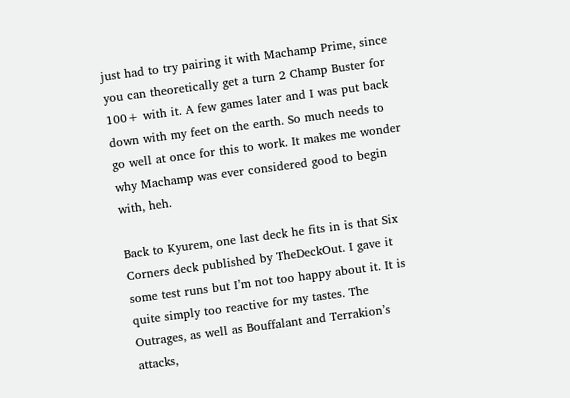just had to try pairing it with Machamp Prime, since you can theoretically get a turn 2 Champ Buster for 100+ with it. A few games later and I was put back down with my feet on the earth. So much needs to go well at once for this to work. It makes me wonder why Machamp was ever considered good to begin with, heh.

Back to Kyurem, one last deck he fits in is that Six Corners deck published by TheDeckOut. I gave it some test runs but I’m not too happy about it. It is quite simply too reactive for my tastes. The Outrages, as well as Bouffalant and Terrakion’s attacks,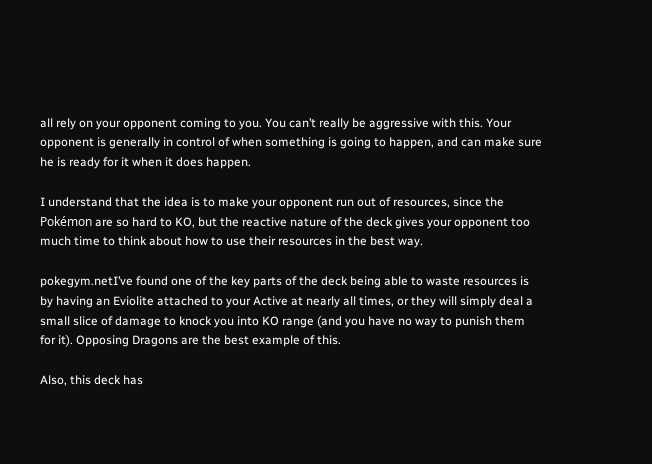all rely on your opponent coming to you. You can’t really be aggressive with this. Your opponent is generally in control of when something is going to happen, and can make sure he is ready for it when it does happen.

I understand that the idea is to make your opponent run out of resources, since the Pokémon are so hard to KO, but the reactive nature of the deck gives your opponent too much time to think about how to use their resources in the best way.

pokegym.netI’ve found one of the key parts of the deck being able to waste resources is by having an Eviolite attached to your Active at nearly all times, or they will simply deal a small slice of damage to knock you into KO range (and you have no way to punish them for it). Opposing Dragons are the best example of this.

Also, this deck has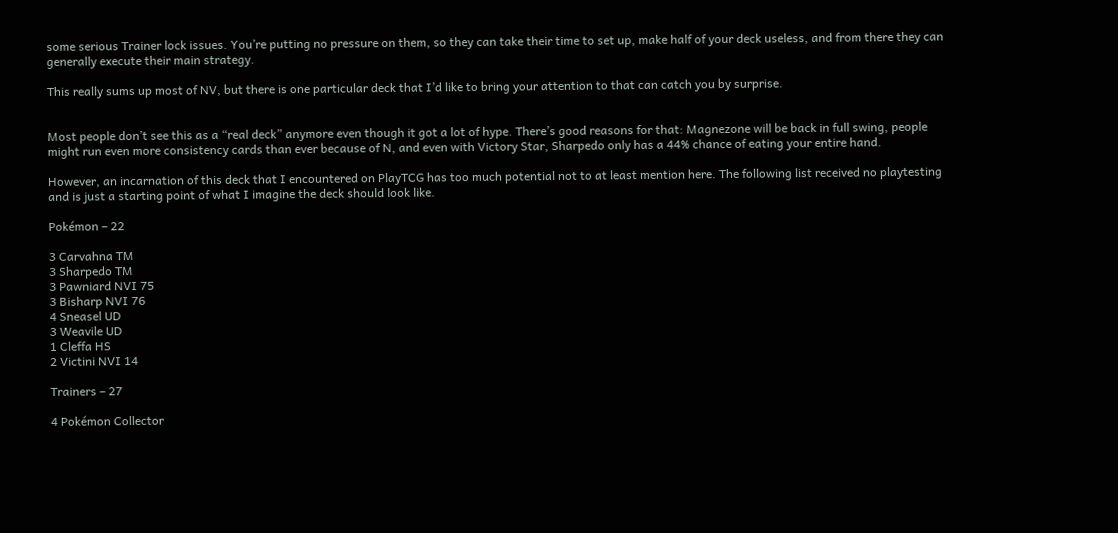some serious Trainer lock issues. You’re putting no pressure on them, so they can take their time to set up, make half of your deck useless, and from there they can generally execute their main strategy.

This really sums up most of NV, but there is one particular deck that I’d like to bring your attention to that can catch you by surprise.


Most people don’t see this as a “real deck” anymore even though it got a lot of hype. There’s good reasons for that: Magnezone will be back in full swing, people might run even more consistency cards than ever because of N, and even with Victory Star, Sharpedo only has a 44% chance of eating your entire hand.

However, an incarnation of this deck that I encountered on PlayTCG has too much potential not to at least mention here. The following list received no playtesting and is just a starting point of what I imagine the deck should look like.

Pokémon – 22

3 Carvahna TM
3 Sharpedo TM
3 Pawniard NVI 75
3 Bisharp NVI 76
4 Sneasel UD
3 Weavile UD
1 Cleffa HS
2 Victini NVI 14

Trainers – 27

4 Pokémon Collector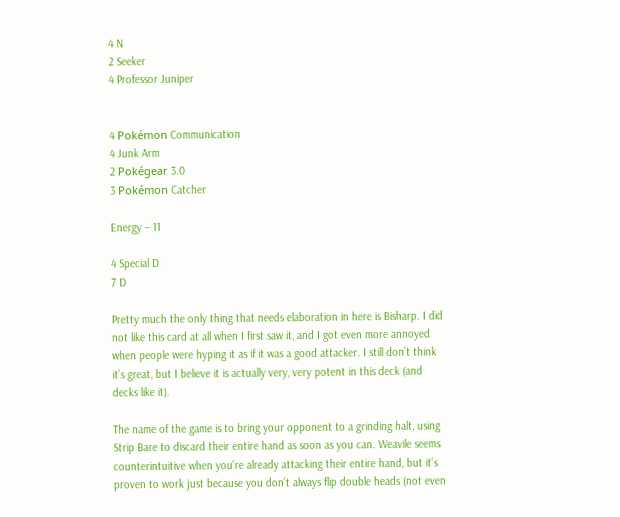4 N
2 Seeker
4 Professor Juniper


4 Pokémon Communication
4 Junk Arm
2 Pokégear 3.0
3 Pokémon Catcher

Energy – 11

4 Special D
7 D

Pretty much the only thing that needs elaboration in here is Bisharp. I did not like this card at all when I first saw it, and I got even more annoyed when people were hyping it as if it was a good attacker. I still don’t think it’s great, but I believe it is actually very, very potent in this deck (and decks like it).

The name of the game is to bring your opponent to a grinding halt, using Strip Bare to discard their entire hand as soon as you can. Weavile seems counterintuitive when you’re already attacking their entire hand, but it’s proven to work just because you don’t always flip double heads (not even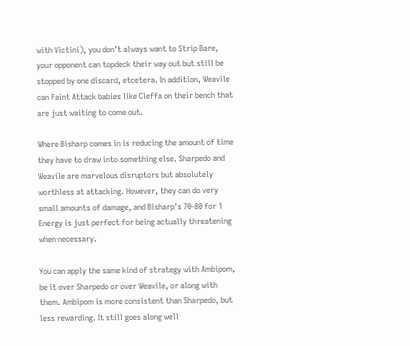with Victini), you don’t always want to Strip Bare, your opponent can topdeck their way out but still be stopped by one discard, etcetera. In addition, Weavile can Faint Attack babies like Cleffa on their bench that are just waiting to come out.

Where Bisharp comes in is reducing the amount of time they have to draw into something else. Sharpedo and Weavile are marvelous disruptors but absolutely worthless at attacking. However, they can do very small amounts of damage, and Bisharp’s 70-80 for 1 Energy is just perfect for being actually threatening when necessary.

You can apply the same kind of strategy with Ambipom, be it over Sharpedo or over Weavile, or along with them. Ambipom is more consistent than Sharpedo, but less rewarding. It still goes along well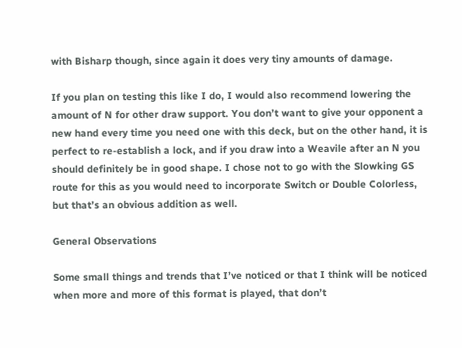with Bisharp though, since again it does very tiny amounts of damage.

If you plan on testing this like I do, I would also recommend lowering the amount of N for other draw support. You don’t want to give your opponent a new hand every time you need one with this deck, but on the other hand, it is perfect to re-establish a lock, and if you draw into a Weavile after an N you should definitely be in good shape. I chose not to go with the Slowking GS route for this as you would need to incorporate Switch or Double Colorless, but that’s an obvious addition as well.

General Observations

Some small things and trends that I’ve noticed or that I think will be noticed when more and more of this format is played, that don’t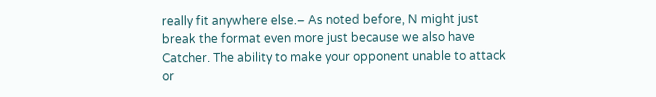really fit anywhere else.– As noted before, N might just break the format even more just because we also have Catcher. The ability to make your opponent unable to attack or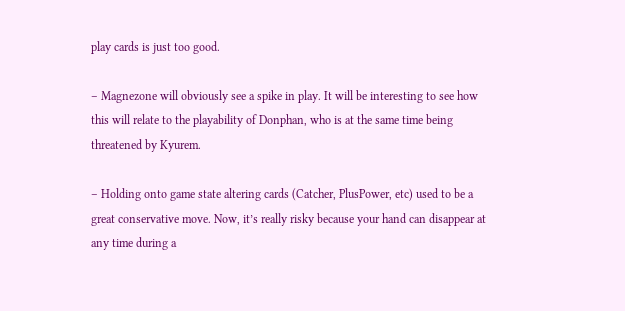play cards is just too good.

– Magnezone will obviously see a spike in play. It will be interesting to see how this will relate to the playability of Donphan, who is at the same time being threatened by Kyurem.

– Holding onto game state altering cards (Catcher, PlusPower, etc) used to be a great conservative move. Now, it’s really risky because your hand can disappear at any time during a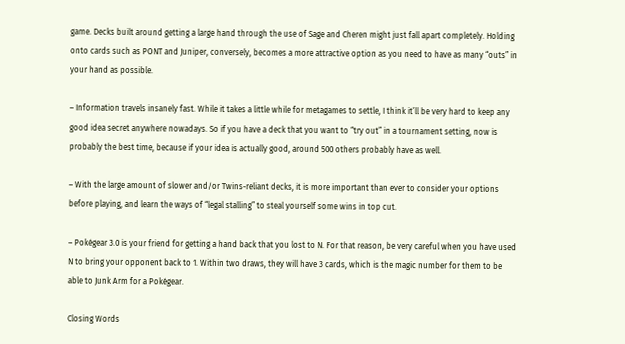game. Decks built around getting a large hand through the use of Sage and Cheren might just fall apart completely. Holding onto cards such as PONT and Juniper, conversely, becomes a more attractive option as you need to have as many “outs” in your hand as possible.

– Information travels insanely fast. While it takes a little while for metagames to settle, I think it’ll be very hard to keep any good idea secret anywhere nowadays. So if you have a deck that you want to “try out” in a tournament setting, now is probably the best time, because if your idea is actually good, around 500 others probably have as well.

– With the large amount of slower and/or Twins-reliant decks, it is more important than ever to consider your options before playing, and learn the ways of “legal stalling” to steal yourself some wins in top cut.

– Pokégear 3.0 is your friend for getting a hand back that you lost to N. For that reason, be very careful when you have used N to bring your opponent back to 1. Within two draws, they will have 3 cards, which is the magic number for them to be able to Junk Arm for a Pokégear.

Closing Words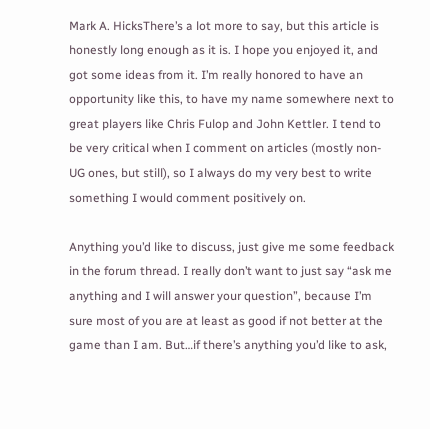Mark A. HicksThere’s a lot more to say, but this article is honestly long enough as it is. I hope you enjoyed it, and got some ideas from it. I’m really honored to have an opportunity like this, to have my name somewhere next to great players like Chris Fulop and John Kettler. I tend to be very critical when I comment on articles (mostly non-UG ones, but still), so I always do my very best to write something I would comment positively on.

Anything you’d like to discuss, just give me some feedback in the forum thread. I really don’t want to just say “ask me anything and I will answer your question”, because I’m sure most of you are at least as good if not better at the game than I am. But…if there’s anything you’d like to ask,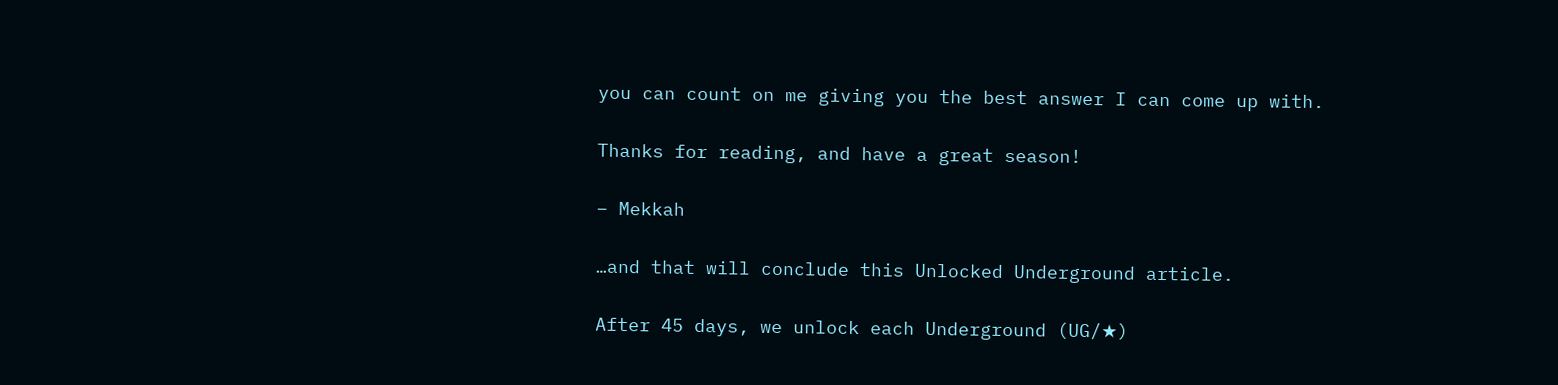you can count on me giving you the best answer I can come up with.

Thanks for reading, and have a great season!

– Mekkah

…and that will conclude this Unlocked Underground article.

After 45 days, we unlock each Underground (UG/★)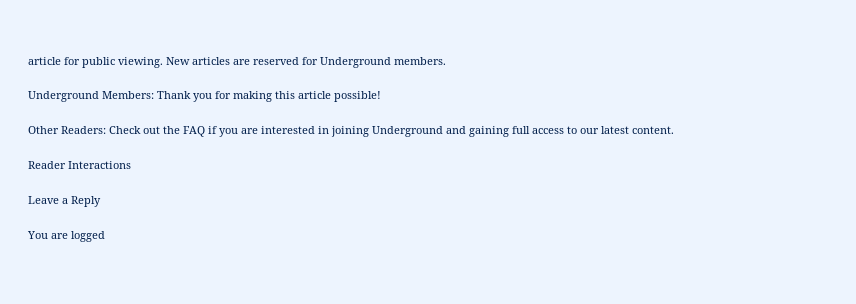article for public viewing. New articles are reserved for Underground members.

Underground Members: Thank you for making this article possible!

Other Readers: Check out the FAQ if you are interested in joining Underground and gaining full access to our latest content.

Reader Interactions

Leave a Reply

You are logged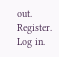out. Register. Log in.